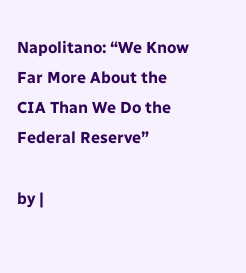Napolitano: “We Know Far More About the CIA Than We Do the Federal Reserve”

by |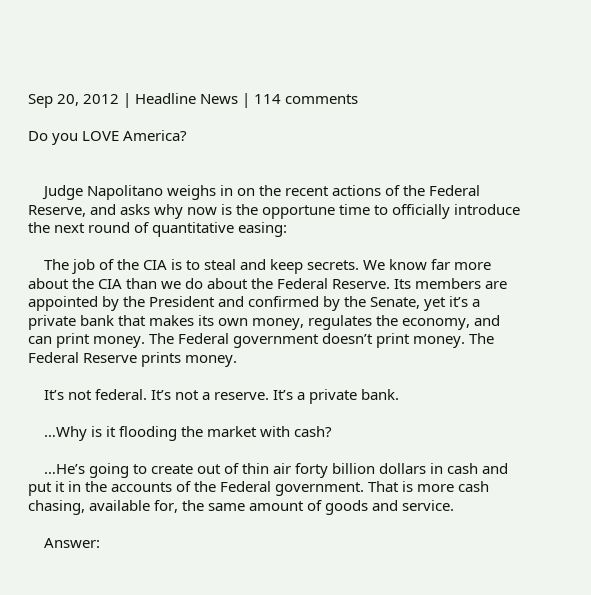Sep 20, 2012 | Headline News | 114 comments

Do you LOVE America?


    Judge Napolitano weighs in on the recent actions of the Federal Reserve, and asks why now is the opportune time to officially introduce the next round of quantitative easing:

    The job of the CIA is to steal and keep secrets. We know far more about the CIA than we do about the Federal Reserve. Its members are appointed by the President and confirmed by the Senate, yet it’s a private bank that makes its own money, regulates the economy, and can print money. The Federal government doesn’t print money. The Federal Reserve prints money.

    It’s not federal. It’s not a reserve. It’s a private bank.

    …Why is it flooding the market with cash?

    …He’s going to create out of thin air forty billion dollars in cash and put it in the accounts of the Federal government. That is more cash chasing, available for, the same amount of goods and service.

    Answer: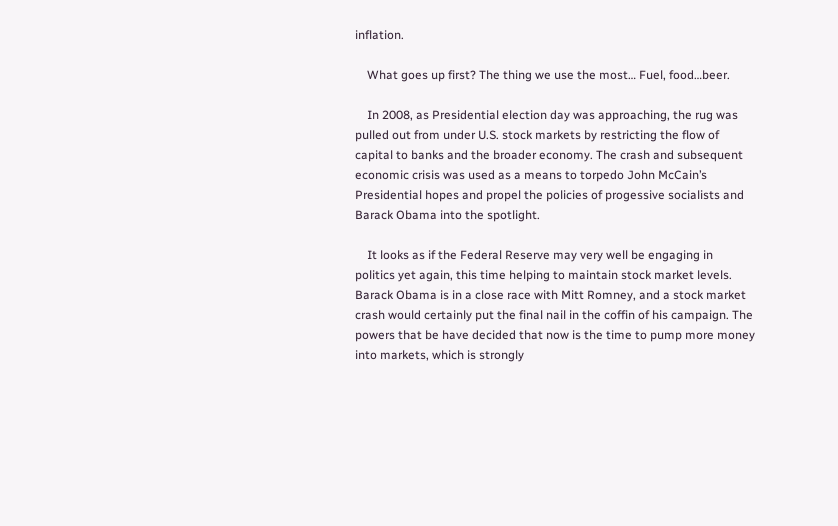inflation.

    What goes up first? The thing we use the most… Fuel, food…beer.

    In 2008, as Presidential election day was approaching, the rug was pulled out from under U.S. stock markets by restricting the flow of capital to banks and the broader economy. The crash and subsequent economic crisis was used as a means to torpedo John McCain’s Presidential hopes and propel the policies of progessive socialists and Barack Obama into the spotlight.

    It looks as if the Federal Reserve may very well be engaging in politics yet again, this time helping to maintain stock market levels. Barack Obama is in a close race with Mitt Romney, and a stock market crash would certainly put the final nail in the coffin of his campaign. The powers that be have decided that now is the time to pump more money into markets, which is strongly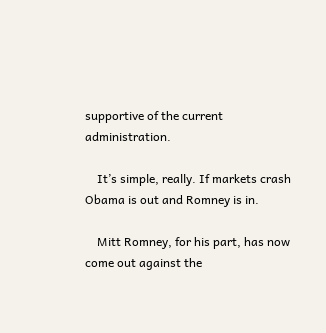supportive of the current administration.

    It’s simple, really. If markets crash Obama is out and Romney is in.

    Mitt Romney, for his part, has now come out against the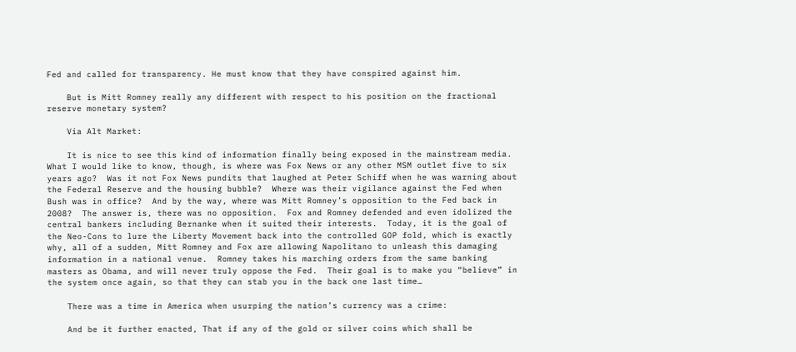Fed and called for transparency. He must know that they have conspired against him.

    But is Mitt Romney really any different with respect to his position on the fractional reserve monetary system?

    Via Alt Market:

    It is nice to see this kind of information finally being exposed in the mainstream media.  What I would like to know, though, is where was Fox News or any other MSM outlet five to six years ago?  Was it not Fox News pundits that laughed at Peter Schiff when he was warning about the Federal Reserve and the housing bubble?  Where was their vigilance against the Fed when Bush was in office?  And by the way, where was Mitt Romney’s opposition to the Fed back in 2008?  The answer is, there was no opposition.  Fox and Romney defended and even idolized the central bankers including Bernanke when it suited their interests.  Today, it is the goal of the Neo-Cons to lure the Liberty Movement back into the controlled GOP fold, which is exactly why, all of a sudden, Mitt Romney and Fox are allowing Napolitano to unleash this damaging information in a national venue.  Romney takes his marching orders from the same banking masters as Obama, and will never truly oppose the Fed.  Their goal is to make you “believe” in the system once again, so that they can stab you in the back one last time…

    There was a time in America when usurping the nation’s currency was a crime:

    And be it further enacted, That if any of the gold or silver coins which shall be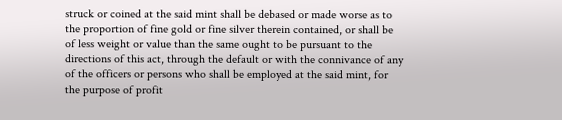struck or coined at the said mint shall be debased or made worse as to the proportion of fine gold or fine silver therein contained, or shall be of less weight or value than the same ought to be pursuant to the directions of this act, through the default or with the connivance of any of the officers or persons who shall be employed at the said mint, for the purpose of profit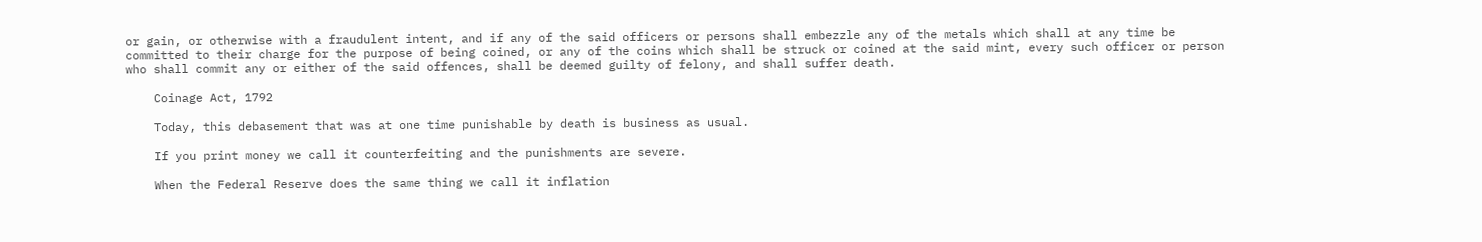or gain, or otherwise with a fraudulent intent, and if any of the said officers or persons shall embezzle any of the metals which shall at any time be committed to their charge for the purpose of being coined, or any of the coins which shall be struck or coined at the said mint, every such officer or person who shall commit any or either of the said offences, shall be deemed guilty of felony, and shall suffer death.

    Coinage Act, 1792

    Today, this debasement that was at one time punishable by death is business as usual.

    If you print money we call it counterfeiting and the punishments are severe.

    When the Federal Reserve does the same thing we call it inflation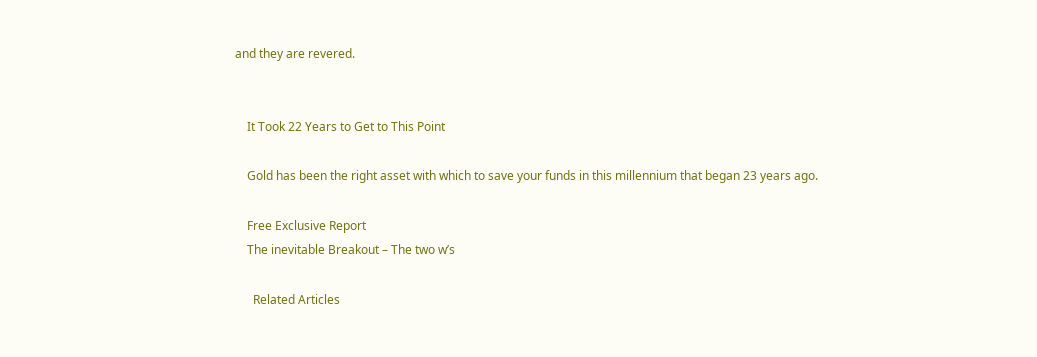and they are revered.


    It Took 22 Years to Get to This Point

    Gold has been the right asset with which to save your funds in this millennium that began 23 years ago.

    Free Exclusive Report
    The inevitable Breakout – The two w’s

      Related Articles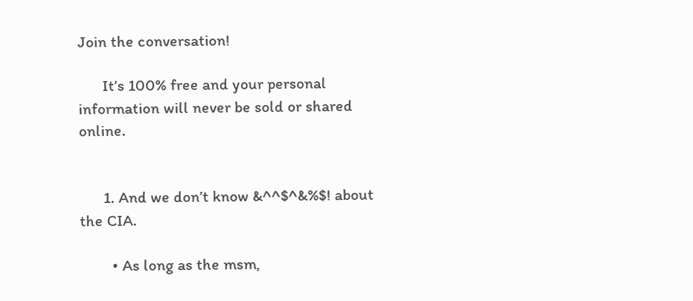Join the conversation!

      It’s 100% free and your personal information will never be sold or shared online.


      1. And we don’t know &^^$^&%$! about the CIA.

        • As long as the msm,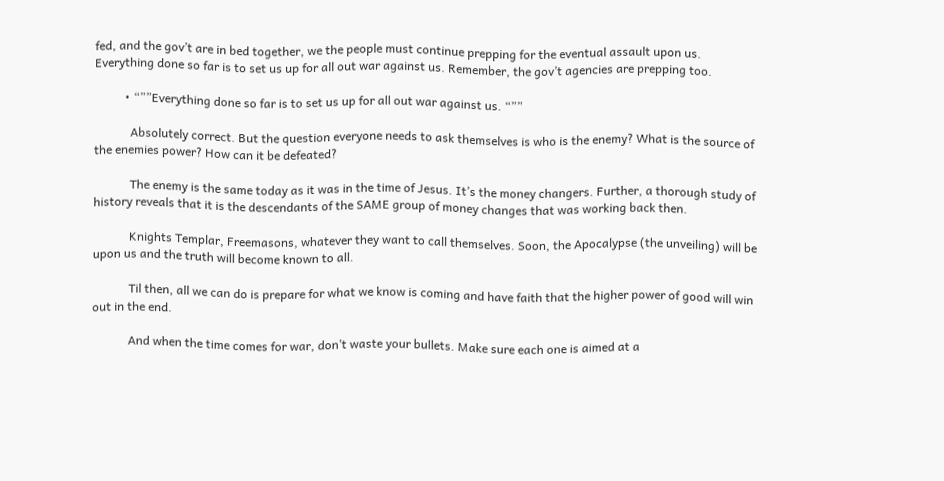fed, and the gov’t are in bed together, we the people must continue prepping for the eventual assault upon us. Everything done so far is to set us up for all out war against us. Remember, the gov’t agencies are prepping too.

          • “””Everything done so far is to set us up for all out war against us. “””

            Absolutely correct. But the question everyone needs to ask themselves is who is the enemy? What is the source of the enemies power? How can it be defeated?

            The enemy is the same today as it was in the time of Jesus. It’s the money changers. Further, a thorough study of history reveals that it is the descendants of the SAME group of money changes that was working back then.

            Knights Templar, Freemasons, whatever they want to call themselves. Soon, the Apocalypse (the unveiling) will be upon us and the truth will become known to all.

            Til then, all we can do is prepare for what we know is coming and have faith that the higher power of good will win out in the end.

            And when the time comes for war, don’t waste your bullets. Make sure each one is aimed at a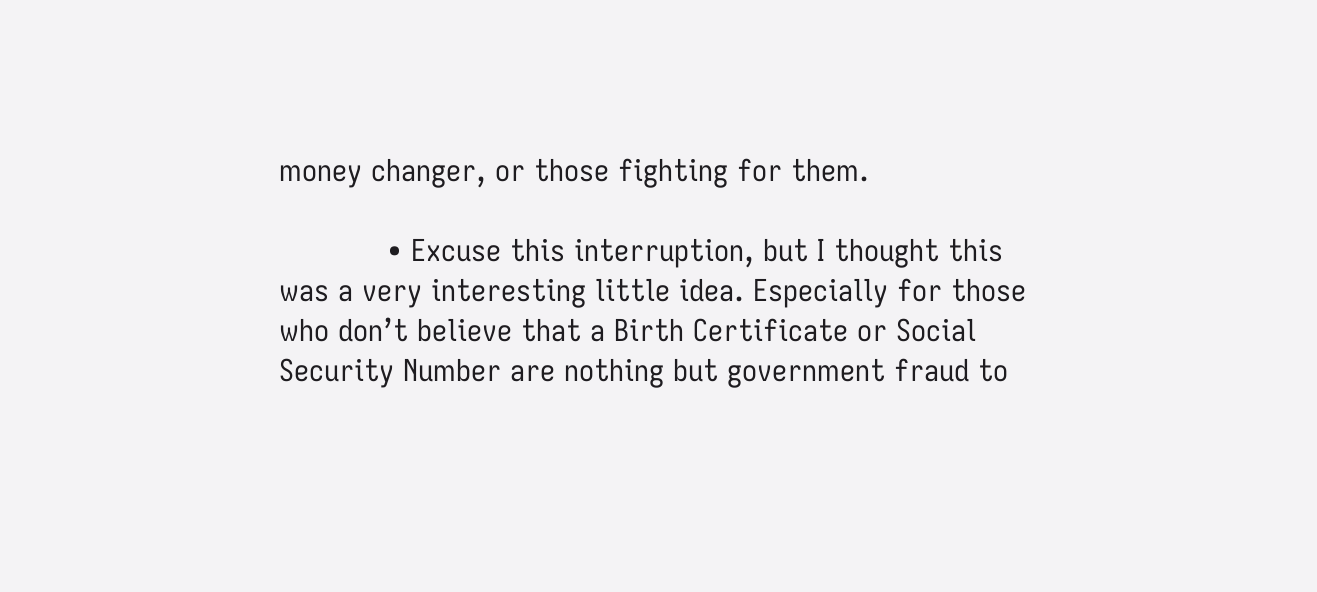money changer, or those fighting for them.

            • Excuse this interruption, but I thought this was a very interesting little idea. Especially for those who don’t believe that a Birth Certificate or Social Security Number are nothing but government fraud to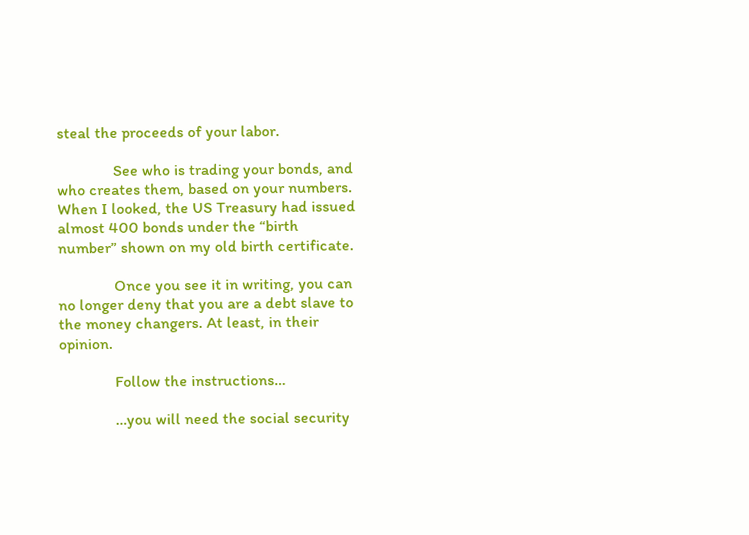steal the proceeds of your labor.

              See who is trading your bonds, and who creates them, based on your numbers. When I looked, the US Treasury had issued almost 400 bonds under the “birth number” shown on my old birth certificate.

              Once you see it in writing, you can no longer deny that you are a debt slave to the money changers. At least, in their opinion.

              Follow the instructions…

              …you will need the social security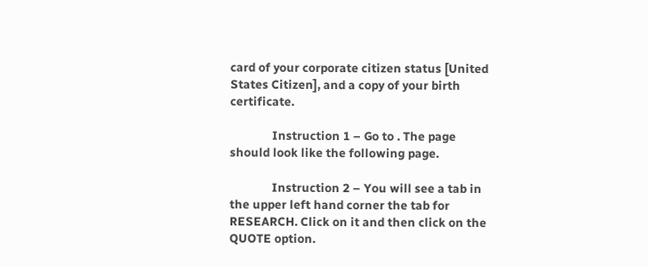card of your corporate citizen status [United States Citizen], and a copy of your birth certificate.

              Instruction 1 – Go to . The page should look like the following page.

              Instruction 2 – You will see a tab in the upper left hand corner the tab for RESEARCH. Click on it and then click on the QUOTE option.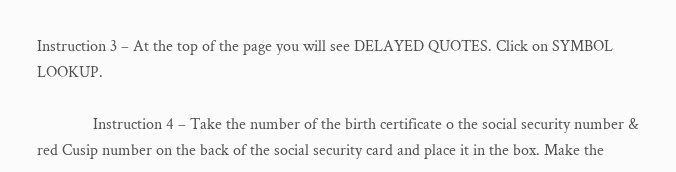Instruction 3 – At the top of the page you will see DELAYED QUOTES. Click on SYMBOL LOOKUP.

              Instruction 4 – Take the number of the birth certificate o the social security number & red Cusip number on the back of the social security card and place it in the box. Make the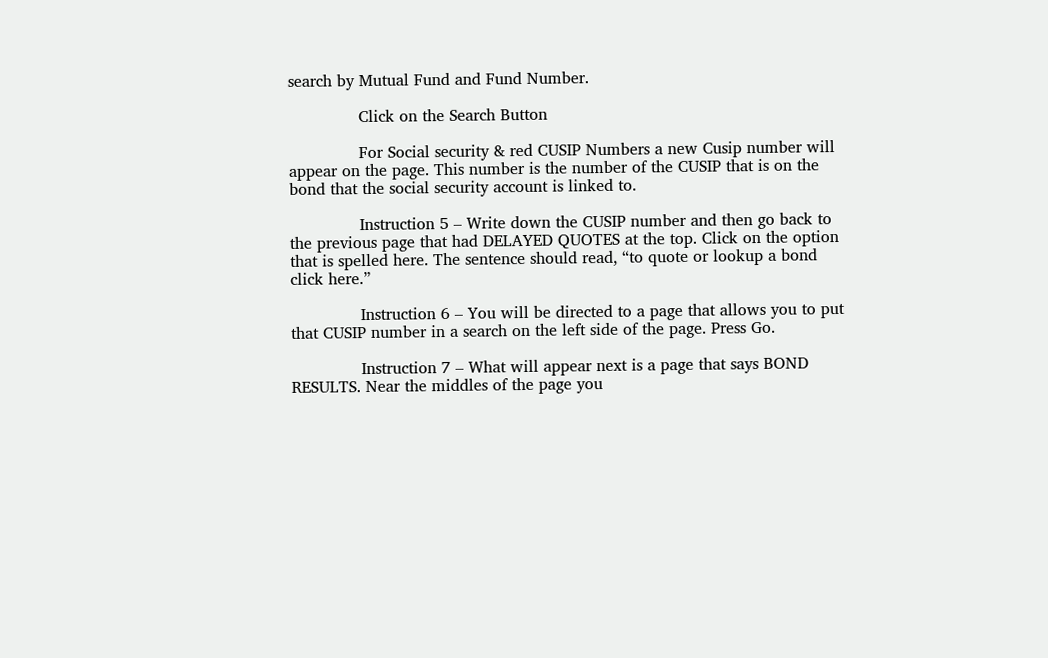search by Mutual Fund and Fund Number.

              Click on the Search Button

              For Social security & red CUSIP Numbers a new Cusip number will appear on the page. This number is the number of the CUSIP that is on the bond that the social security account is linked to.

              Instruction 5 – Write down the CUSIP number and then go back to the previous page that had DELAYED QUOTES at the top. Click on the option that is spelled here. The sentence should read, “to quote or lookup a bond click here.”

              Instruction 6 – You will be directed to a page that allows you to put that CUSIP number in a search on the left side of the page. Press Go.

              Instruction 7 – What will appear next is a page that says BOND RESULTS. Near the middles of the page you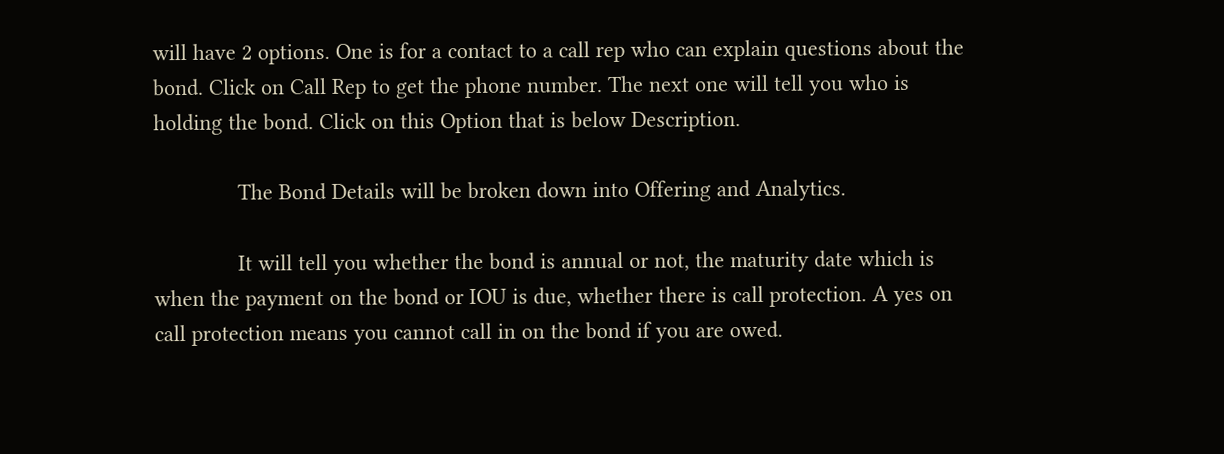will have 2 options. One is for a contact to a call rep who can explain questions about the bond. Click on Call Rep to get the phone number. The next one will tell you who is holding the bond. Click on this Option that is below Description.

              The Bond Details will be broken down into Offering and Analytics.

              It will tell you whether the bond is annual or not, the maturity date which is when the payment on the bond or IOU is due, whether there is call protection. A yes on call protection means you cannot call in on the bond if you are owed.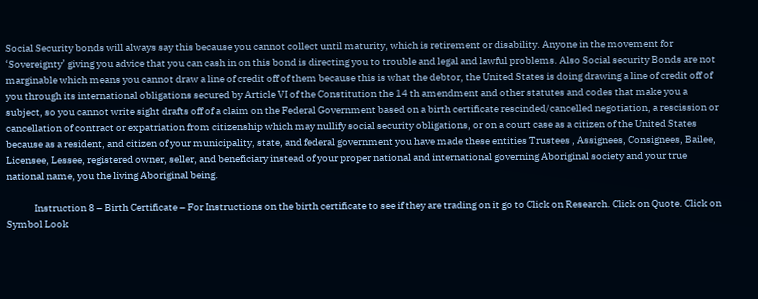Social Security bonds will always say this because you cannot collect until maturity, which is retirement or disability. Anyone in the movement for ‘Sovereignty’ giving you advice that you can cash in on this bond is directing you to trouble and legal and lawful problems. Also Social security Bonds are not marginable which means you cannot draw a line of credit off of them because this is what the debtor, the United States is doing drawing a line of credit off of you through its international obligations secured by Article VI of the Constitution the 14 th amendment and other statutes and codes that make you a subject, so you cannot write sight drafts off of a claim on the Federal Government based on a birth certificate rescinded/cancelled negotiation, a rescission or cancellation of contract or expatriation from citizenship which may nullify social security obligations, or on a court case as a citizen of the United States because as a resident, and citizen of your municipality, state, and federal government you have made these entities Trustees , Assignees, Consignees, Bailee, Licensee, Lessee, registered owner, seller, and beneficiary instead of your proper national and international governing Aboriginal society and your true national name, you the living Aboriginal being.

              Instruction 8 – Birth Certificate – For Instructions on the birth certificate to see if they are trading on it go to Click on Research. Click on Quote. Click on Symbol Look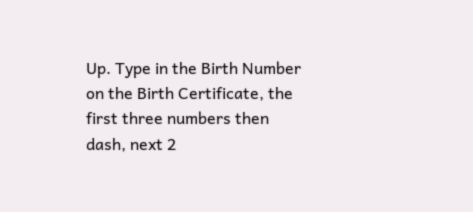Up. Type in the Birth Number on the Birth Certificate, the first three numbers then dash, next 2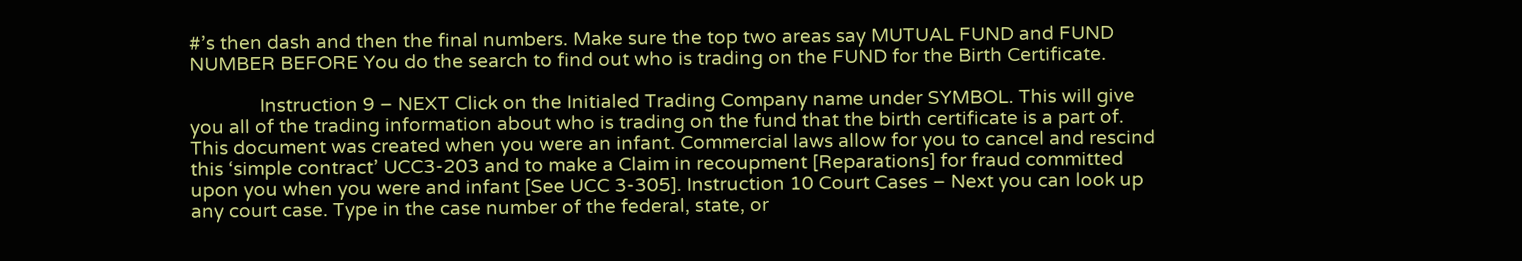#’s then dash and then the final numbers. Make sure the top two areas say MUTUAL FUND and FUND NUMBER BEFORE You do the search to find out who is trading on the FUND for the Birth Certificate.

              Instruction 9 – NEXT Click on the Initialed Trading Company name under SYMBOL. This will give you all of the trading information about who is trading on the fund that the birth certificate is a part of. This document was created when you were an infant. Commercial laws allow for you to cancel and rescind this ‘simple contract’ UCC3-203 and to make a Claim in recoupment [Reparations] for fraud committed upon you when you were and infant [See UCC 3-305]. Instruction 10 Court Cases – Next you can look up any court case. Type in the case number of the federal, state, or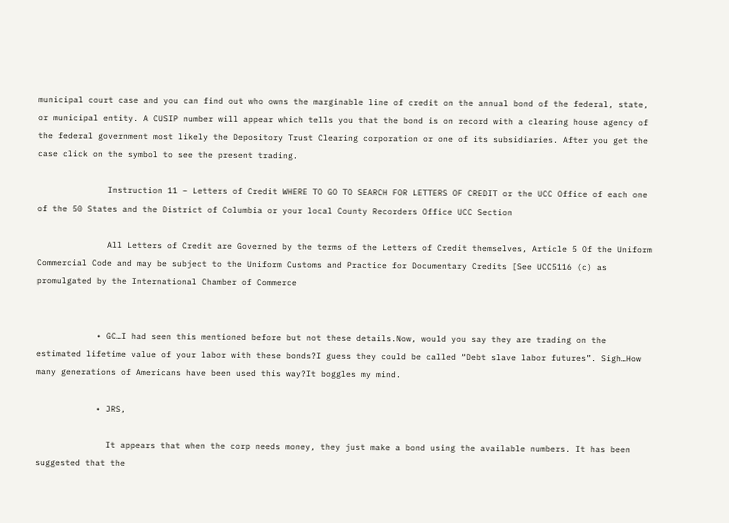municipal court case and you can find out who owns the marginable line of credit on the annual bond of the federal, state, or municipal entity. A CUSIP number will appear which tells you that the bond is on record with a clearing house agency of the federal government most likely the Depository Trust Clearing corporation or one of its subsidiaries. After you get the case click on the symbol to see the present trading.

              Instruction 11 – Letters of Credit WHERE TO GO TO SEARCH FOR LETTERS OF CREDIT or the UCC Office of each one of the 50 States and the District of Columbia or your local County Recorders Office UCC Section

              All Letters of Credit are Governed by the terms of the Letters of Credit themselves, Article 5 Of the Uniform Commercial Code and may be subject to the Uniform Customs and Practice for Documentary Credits [See UCC5116 (c) as promulgated by the International Chamber of Commerce


            • GC…I had seen this mentioned before but not these details.Now, would you say they are trading on the estimated lifetime value of your labor with these bonds?I guess they could be called “Debt slave labor futures”. Sigh…How many generations of Americans have been used this way?It boggles my mind.

            • JRS,

              It appears that when the corp needs money, they just make a bond using the available numbers. It has been suggested that the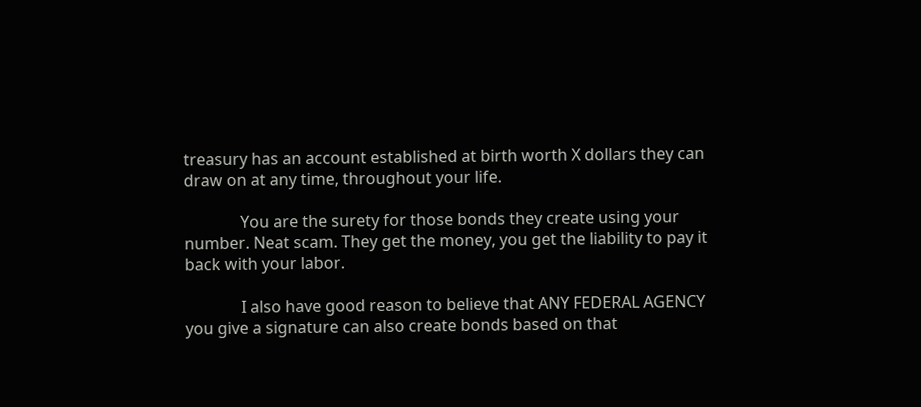treasury has an account established at birth worth X dollars they can draw on at any time, throughout your life.

              You are the surety for those bonds they create using your number. Neat scam. They get the money, you get the liability to pay it back with your labor.

              I also have good reason to believe that ANY FEDERAL AGENCY you give a signature can also create bonds based on that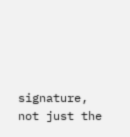signature, not just the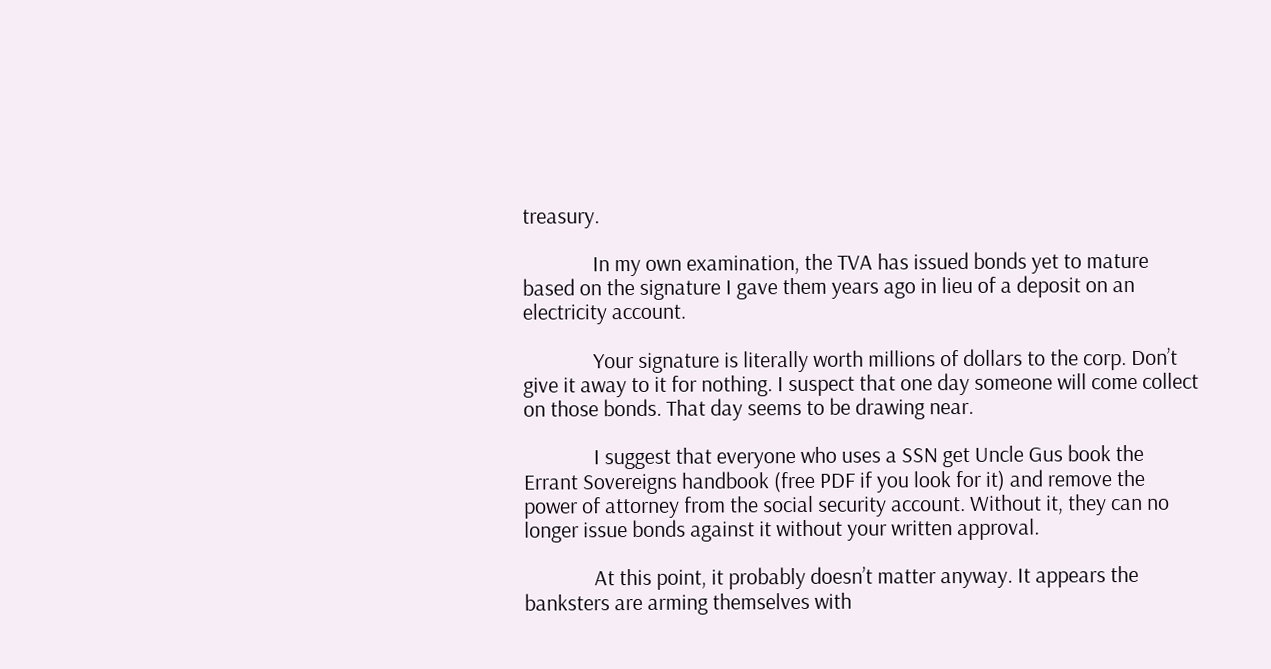treasury.

              In my own examination, the TVA has issued bonds yet to mature based on the signature I gave them years ago in lieu of a deposit on an electricity account.

              Your signature is literally worth millions of dollars to the corp. Don’t give it away to it for nothing. I suspect that one day someone will come collect on those bonds. That day seems to be drawing near.

              I suggest that everyone who uses a SSN get Uncle Gus book the Errant Sovereigns handbook (free PDF if you look for it) and remove the power of attorney from the social security account. Without it, they can no longer issue bonds against it without your written approval.

              At this point, it probably doesn’t matter anyway. It appears the banksters are arming themselves with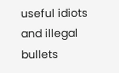useful idiots and illegal bullets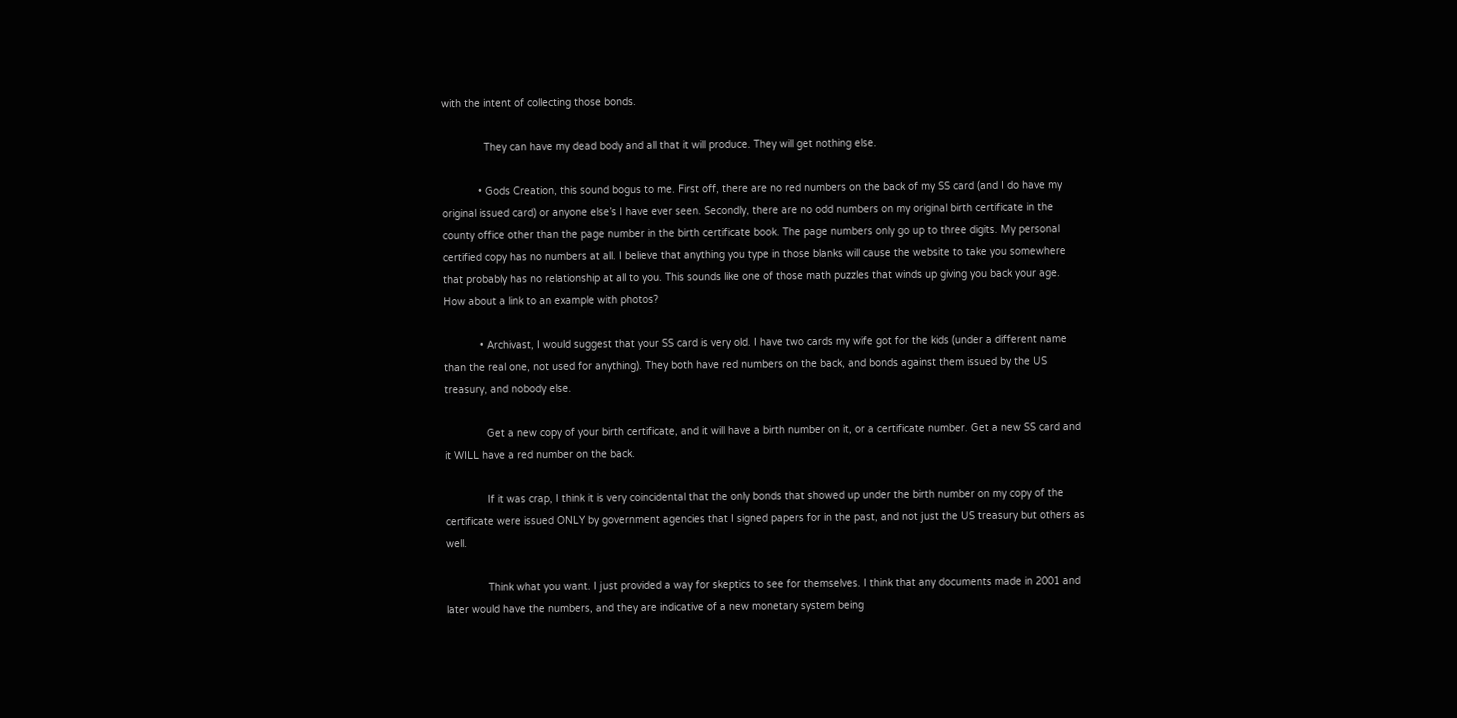with the intent of collecting those bonds.

              They can have my dead body and all that it will produce. They will get nothing else.

            • Gods Creation, this sound bogus to me. First off, there are no red numbers on the back of my SS card (and I do have my original issued card) or anyone else’s I have ever seen. Secondly, there are no odd numbers on my original birth certificate in the county office other than the page number in the birth certificate book. The page numbers only go up to three digits. My personal certified copy has no numbers at all. I believe that anything you type in those blanks will cause the website to take you somewhere that probably has no relationship at all to you. This sounds like one of those math puzzles that winds up giving you back your age. How about a link to an example with photos?

            • Archivast, I would suggest that your SS card is very old. I have two cards my wife got for the kids (under a different name than the real one, not used for anything). They both have red numbers on the back, and bonds against them issued by the US treasury, and nobody else.

              Get a new copy of your birth certificate, and it will have a birth number on it, or a certificate number. Get a new SS card and it WILL have a red number on the back.

              If it was crap, I think it is very coincidental that the only bonds that showed up under the birth number on my copy of the certificate were issued ONLY by government agencies that I signed papers for in the past, and not just the US treasury but others as well.

              Think what you want. I just provided a way for skeptics to see for themselves. I think that any documents made in 2001 and later would have the numbers, and they are indicative of a new monetary system being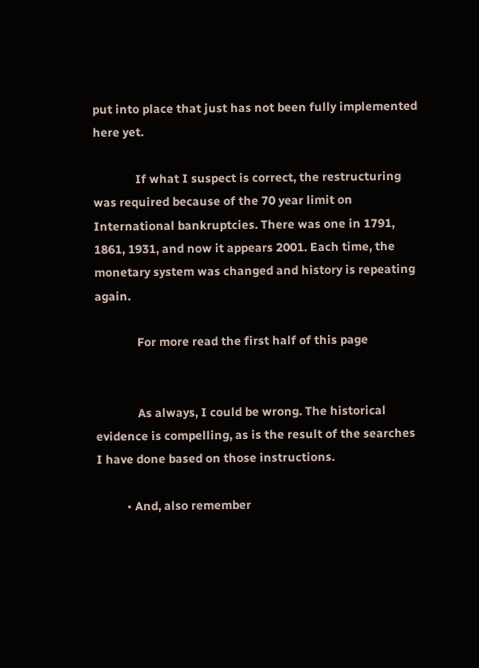put into place that just has not been fully implemented here yet.

              If what I suspect is correct, the restructuring was required because of the 70 year limit on International bankruptcies. There was one in 1791, 1861, 1931, and now it appears 2001. Each time, the monetary system was changed and history is repeating again.

              For more read the first half of this page


              As always, I could be wrong. The historical evidence is compelling, as is the result of the searches I have done based on those instructions.

          • And, also remember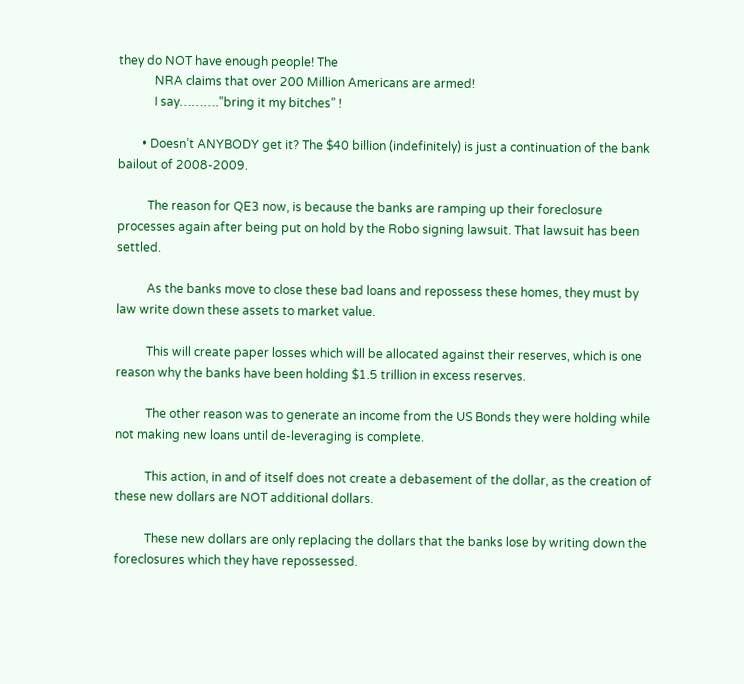they do NOT have enough people! The
            NRA claims that over 200 Million Americans are armed!
            I say……….”bring it my bitches” !

        • Doesn’t ANYBODY get it? The $40 billion (indefinitely) is just a continuation of the bank bailout of 2008-2009.

          The reason for QE3 now, is because the banks are ramping up their foreclosure processes again after being put on hold by the Robo signing lawsuit. That lawsuit has been settled.

          As the banks move to close these bad loans and repossess these homes, they must by law write down these assets to market value.

          This will create paper losses which will be allocated against their reserves, which is one reason why the banks have been holding $1.5 trillion in excess reserves.

          The other reason was to generate an income from the US Bonds they were holding while not making new loans until de-leveraging is complete.

          This action, in and of itself does not create a debasement of the dollar, as the creation of these new dollars are NOT additional dollars.

          These new dollars are only replacing the dollars that the banks lose by writing down the foreclosures which they have repossessed.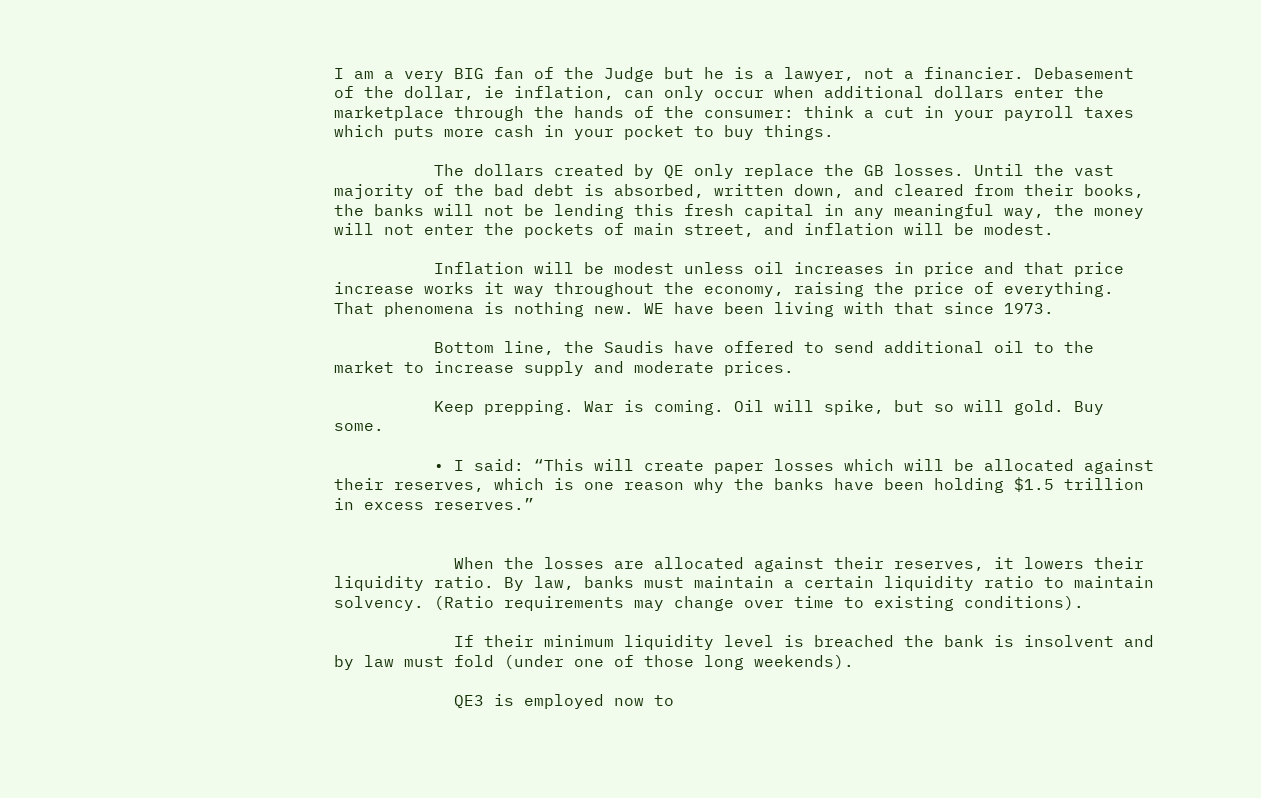I am a very BIG fan of the Judge but he is a lawyer, not a financier. Debasement of the dollar, ie inflation, can only occur when additional dollars enter the marketplace through the hands of the consumer: think a cut in your payroll taxes which puts more cash in your pocket to buy things.

          The dollars created by QE only replace the GB losses. Until the vast majority of the bad debt is absorbed, written down, and cleared from their books, the banks will not be lending this fresh capital in any meaningful way, the money will not enter the pockets of main street, and inflation will be modest.

          Inflation will be modest unless oil increases in price and that price increase works it way throughout the economy, raising the price of everything. That phenomena is nothing new. WE have been living with that since 1973.

          Bottom line, the Saudis have offered to send additional oil to the market to increase supply and moderate prices.

          Keep prepping. War is coming. Oil will spike, but so will gold. Buy some.

          • I said: “This will create paper losses which will be allocated against their reserves, which is one reason why the banks have been holding $1.5 trillion in excess reserves.”


            When the losses are allocated against their reserves, it lowers their liquidity ratio. By law, banks must maintain a certain liquidity ratio to maintain solvency. (Ratio requirements may change over time to existing conditions).

            If their minimum liquidity level is breached the bank is insolvent and by law must fold (under one of those long weekends).

            QE3 is employed now to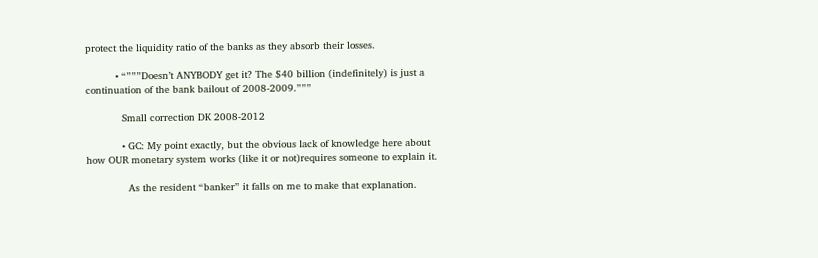protect the liquidity ratio of the banks as they absorb their losses.

          • “”””Doesn’t ANYBODY get it? The $40 billion (indefinitely) is just a continuation of the bank bailout of 2008-2009.”””

            Small correction DK 2008-2012

            • GC: My point exactly, but the obvious lack of knowledge here about how OUR monetary system works (like it or not)requires someone to explain it.

              As the resident “banker” it falls on me to make that explanation.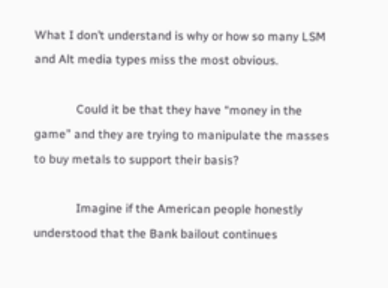What I don’t understand is why or how so many LSM and Alt media types miss the most obvious.

              Could it be that they have “money in the game” and they are trying to manipulate the masses to buy metals to support their basis?

              Imagine if the American people honestly understood that the Bank bailout continues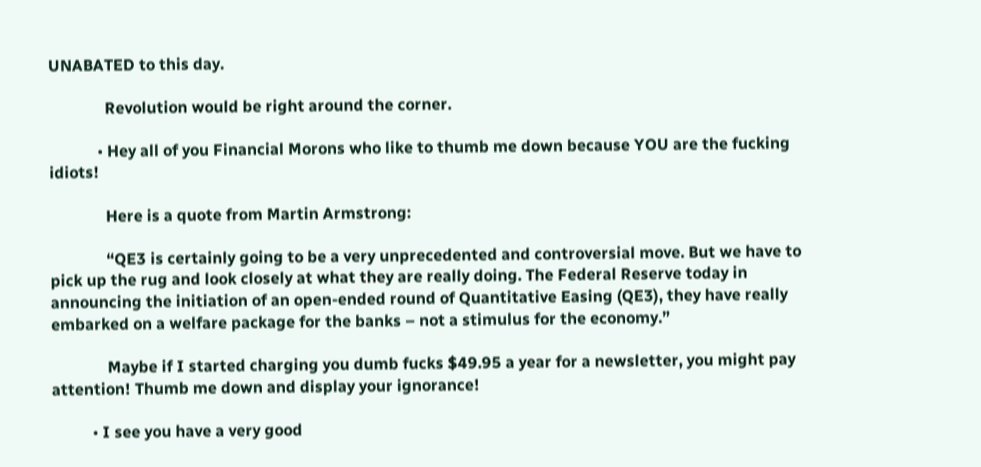UNABATED to this day.

              Revolution would be right around the corner.

            • Hey all of you Financial Morons who like to thumb me down because YOU are the fucking idiots!

              Here is a quote from Martin Armstrong:

              “QE3 is certainly going to be a very unprecedented and controversial move. But we have to pick up the rug and look closely at what they are really doing. The Federal Reserve today in announcing the initiation of an open-ended round of Quantitative Easing (QE3), they have really embarked on a welfare package for the banks – not a stimulus for the economy.”

              Maybe if I started charging you dumb fucks $49.95 a year for a newsletter, you might pay attention! Thumb me down and display your ignorance!

          • I see you have a very good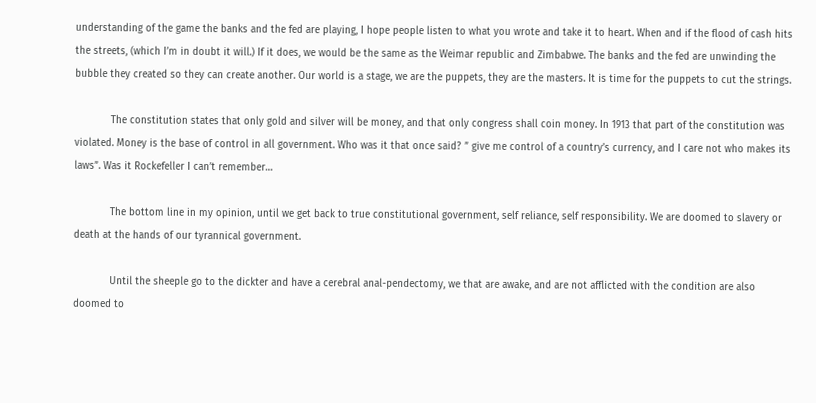understanding of the game the banks and the fed are playing, I hope people listen to what you wrote and take it to heart. When and if the flood of cash hits the streets, (which I’m in doubt it will.) If it does, we would be the same as the Weimar republic and Zimbabwe. The banks and the fed are unwinding the bubble they created so they can create another. Our world is a stage, we are the puppets, they are the masters. It is time for the puppets to cut the strings.

            The constitution states that only gold and silver will be money, and that only congress shall coin money. In 1913 that part of the constitution was violated. Money is the base of control in all government. Who was it that once said? ” give me control of a country’s currency, and I care not who makes its laws”. Was it Rockefeller I can’t remember…

            The bottom line in my opinion, until we get back to true constitutional government, self reliance, self responsibility. We are doomed to slavery or death at the hands of our tyrannical government.

            Until the sheeple go to the dickter and have a cerebral anal-pendectomy, we that are awake, and are not afflicted with the condition are also doomed to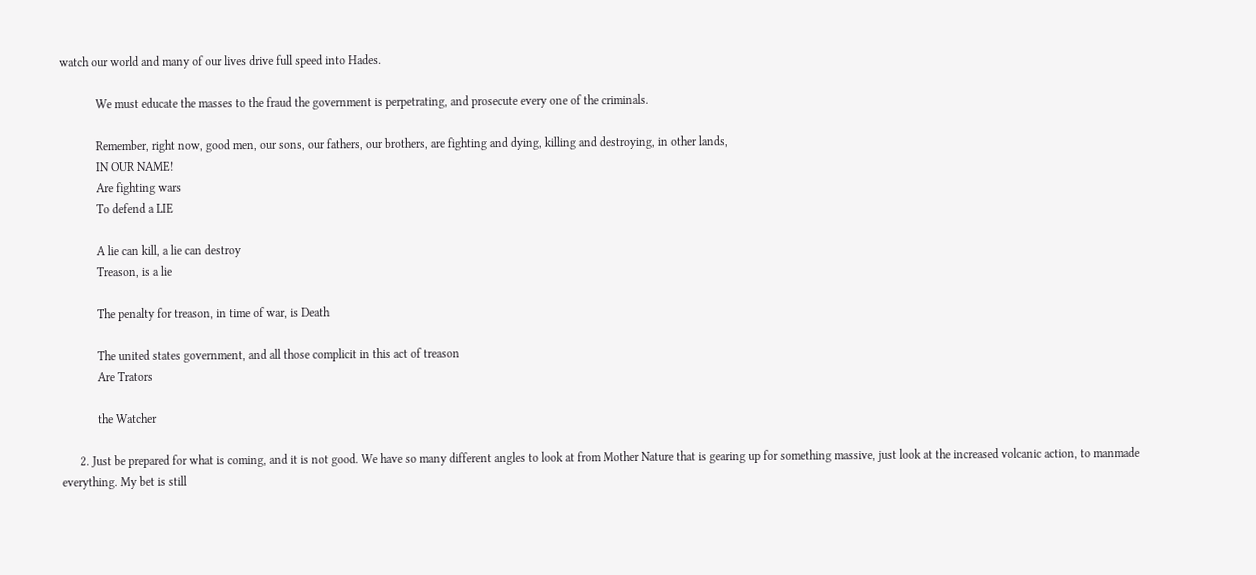watch our world and many of our lives drive full speed into Hades.

            We must educate the masses to the fraud the government is perpetrating, and prosecute every one of the criminals.

            Remember, right now, good men, our sons, our fathers, our brothers, are fighting and dying, killing and destroying, in other lands,
            IN OUR NAME!
            Are fighting wars
            To defend a LIE

            A lie can kill, a lie can destroy
            Treason, is a lie

            The penalty for treason, in time of war, is Death

            The united states government, and all those complicit in this act of treason
            Are Trators

            the Watcher

      2. Just be prepared for what is coming, and it is not good. We have so many different angles to look at from Mother Nature that is gearing up for something massive, just look at the increased volcanic action, to manmade everything. My bet is still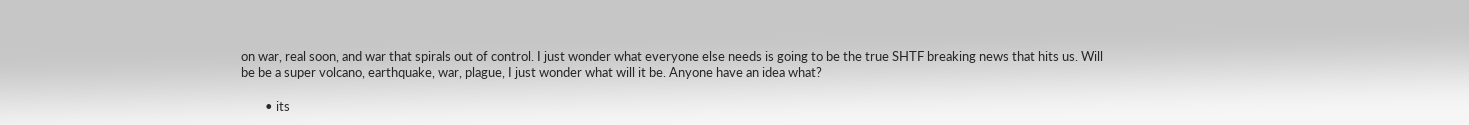on war, real soon, and war that spirals out of control. I just wonder what everyone else needs is going to be the true SHTF breaking news that hits us. Will be be a super volcano, earthquake, war, plague, I just wonder what will it be. Anyone have an idea what?

        • its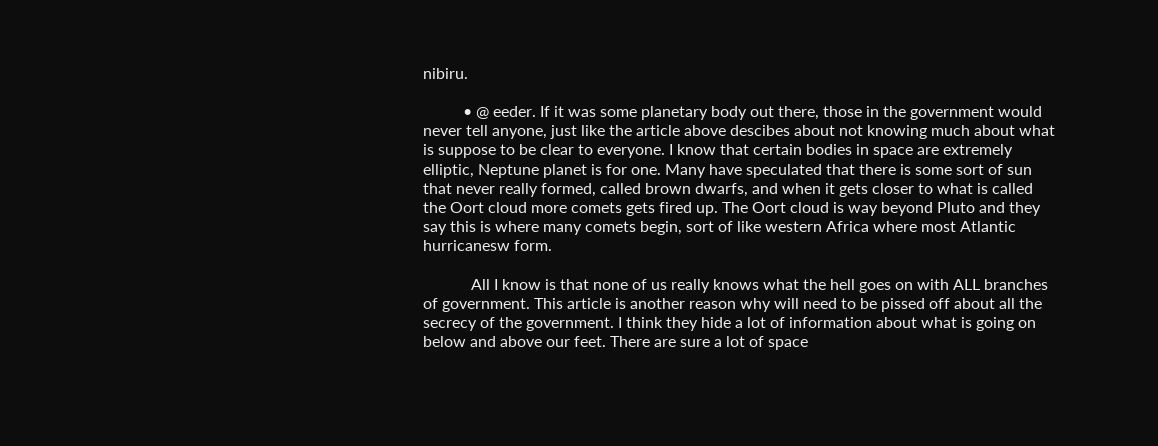nibiru.

          • @ eeder. If it was some planetary body out there, those in the government would never tell anyone, just like the article above descibes about not knowing much about what is suppose to be clear to everyone. I know that certain bodies in space are extremely elliptic, Neptune planet is for one. Many have speculated that there is some sort of sun that never really formed, called brown dwarfs, and when it gets closer to what is called the Oort cloud more comets gets fired up. The Oort cloud is way beyond Pluto and they say this is where many comets begin, sort of like western Africa where most Atlantic hurricanesw form.

            All I know is that none of us really knows what the hell goes on with ALL branches of government. This article is another reason why will need to be pissed off about all the secrecy of the government. I think they hide a lot of information about what is going on below and above our feet. There are sure a lot of space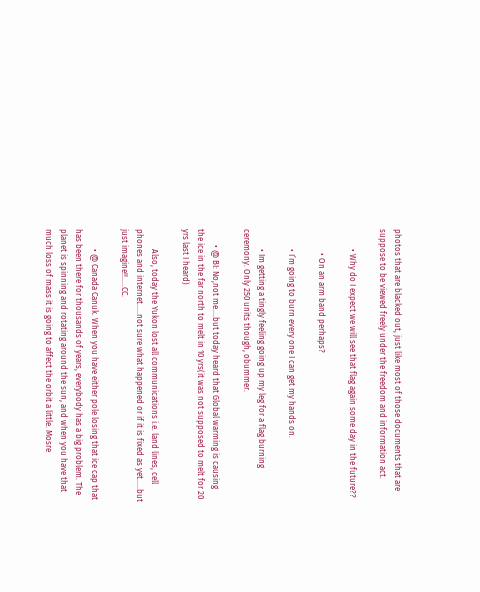photos that are blacked out, just like most of those documents that are suppose to be viewed freely under the freedom and information act.

          • Why do I expect we will see that flag again some day in the future??

            • On an arm band perhaps?

          • I’m going to burn every one I can get my hands on.

          • Im getting a tingly feeling going up my leg for a flag burning ceremony. Only 250 units though, obummer.

        • @ BI: No,not me….but today heard that Global warming is causing the ice in the far north to melt in 10 yrs(it was not supposed to melt for 20 yrs last I heard)

          Also, today the Yukon lost all communications i.e. land lines, cell phones and internet…..not sure what happened or if it is fixed as yet…..but just imagine!!…..CC.

          • @ Canada Canuk. When you have either pole losing that ice cap that has been there for thousands of years, everybody has a big problem. The planet is spinning and rotating around the sun, and when you have that much loss of mass it is going to affect the orbit a little. Mosre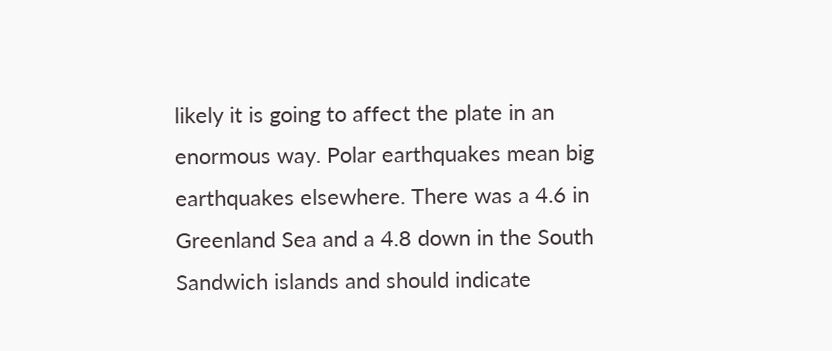likely it is going to affect the plate in an enormous way. Polar earthquakes mean big earthquakes elsewhere. There was a 4.6 in Greenland Sea and a 4.8 down in the South Sandwich islands and should indicate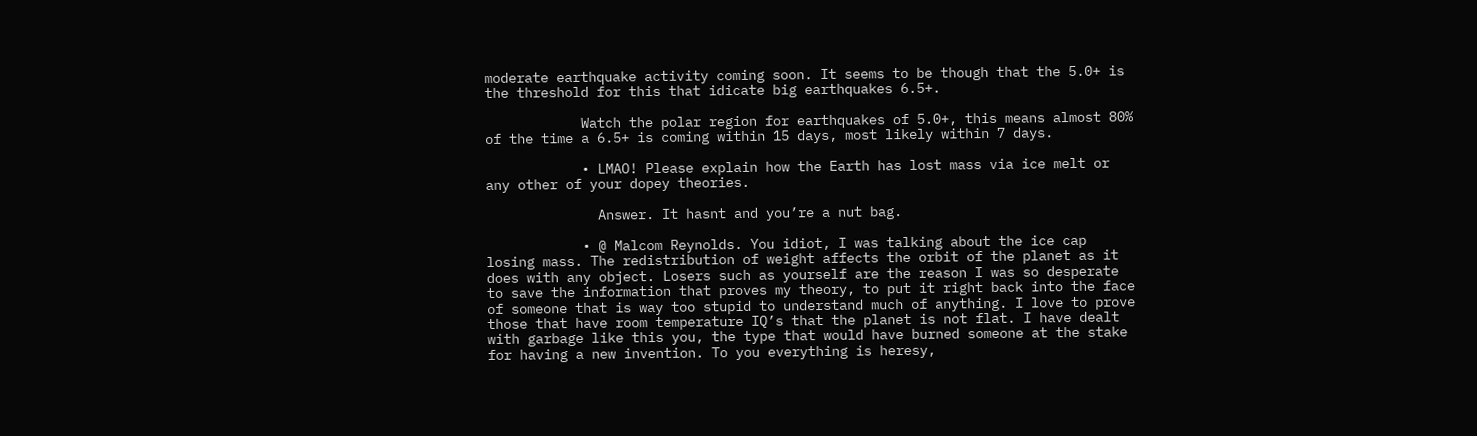moderate earthquake activity coming soon. It seems to be though that the 5.0+ is the threshold for this that idicate big earthquakes 6.5+.

            Watch the polar region for earthquakes of 5.0+, this means almost 80% of the time a 6.5+ is coming within 15 days, most likely within 7 days.

            • LMAO! Please explain how the Earth has lost mass via ice melt or any other of your dopey theories.

              Answer. It hasnt and you’re a nut bag.

            • @ Malcom Reynolds. You idiot, I was talking about the ice cap losing mass. The redistribution of weight affects the orbit of the planet as it does with any object. Losers such as yourself are the reason I was so desperate to save the information that proves my theory, to put it right back into the face of someone that is way too stupid to understand much of anything. I love to prove those that have room temperature IQ’s that the planet is not flat. I have dealt with garbage like this you, the type that would have burned someone at the stake for having a new invention. To you everything is heresy,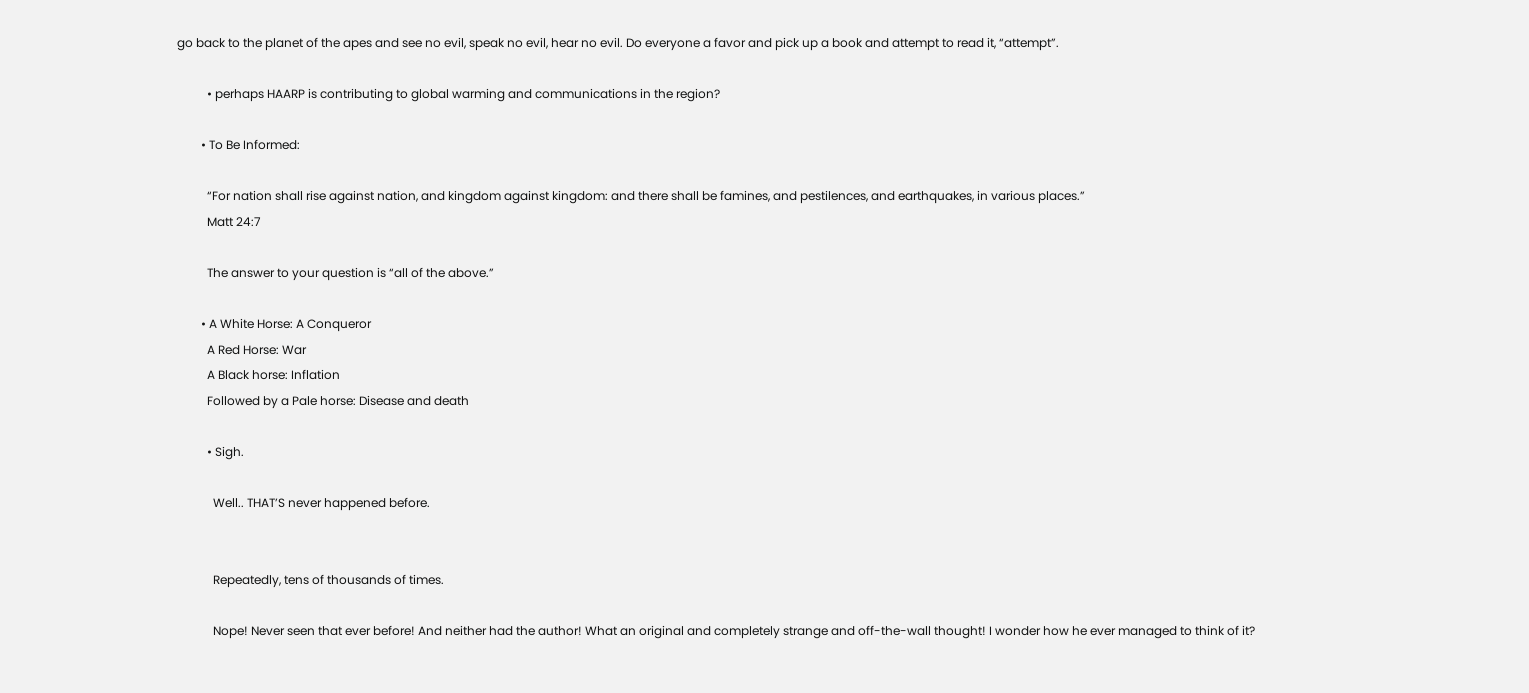go back to the planet of the apes and see no evil, speak no evil, hear no evil. Do everyone a favor and pick up a book and attempt to read it, “attempt”.

          • perhaps HAARP is contributing to global warming and communications in the region?

        • To Be Informed:

          “For nation shall rise against nation, and kingdom against kingdom: and there shall be famines, and pestilences, and earthquakes, in various places.”
          Matt 24:7

          The answer to your question is “all of the above.”

        • A White Horse: A Conqueror
          A Red Horse: War
          A Black horse: Inflation
          Followed by a Pale horse: Disease and death

          • Sigh.

            Well.. THAT’S never happened before.


            Repeatedly, tens of thousands of times.

            Nope! Never seen that ever before! And neither had the author! What an original and completely strange and off-the-wall thought! I wonder how he ever managed to think of it?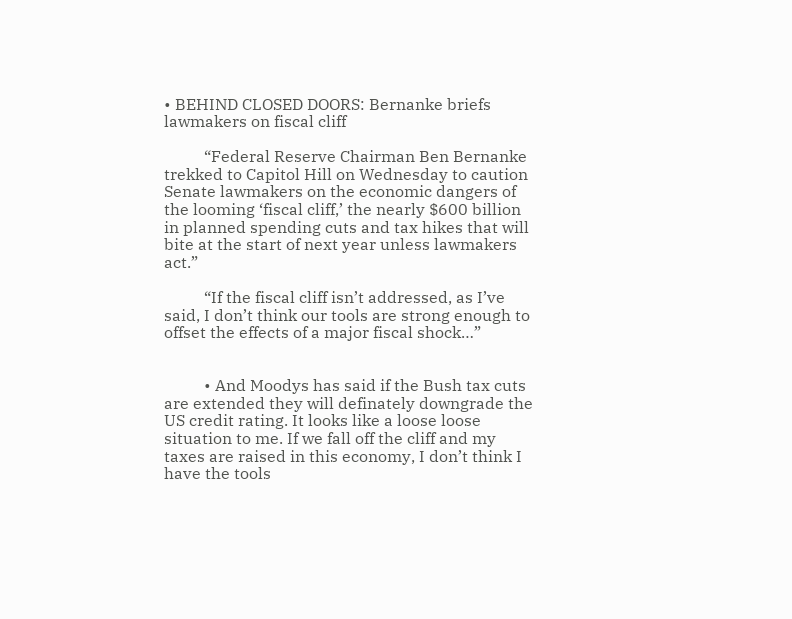• BEHIND CLOSED DOORS: Bernanke briefs lawmakers on fiscal cliff

          “Federal Reserve Chairman Ben Bernanke trekked to Capitol Hill on Wednesday to caution Senate lawmakers on the economic dangers of the looming ‘fiscal cliff,’ the nearly $600 billion in planned spending cuts and tax hikes that will bite at the start of next year unless lawmakers act.”

          “If the fiscal cliff isn’t addressed, as I’ve said, I don’t think our tools are strong enough to offset the effects of a major fiscal shock…”


          • And Moodys has said if the Bush tax cuts are extended they will definately downgrade the US credit rating. It looks like a loose loose situation to me. If we fall off the cliff and my taxes are raised in this economy, I don’t think I have the tools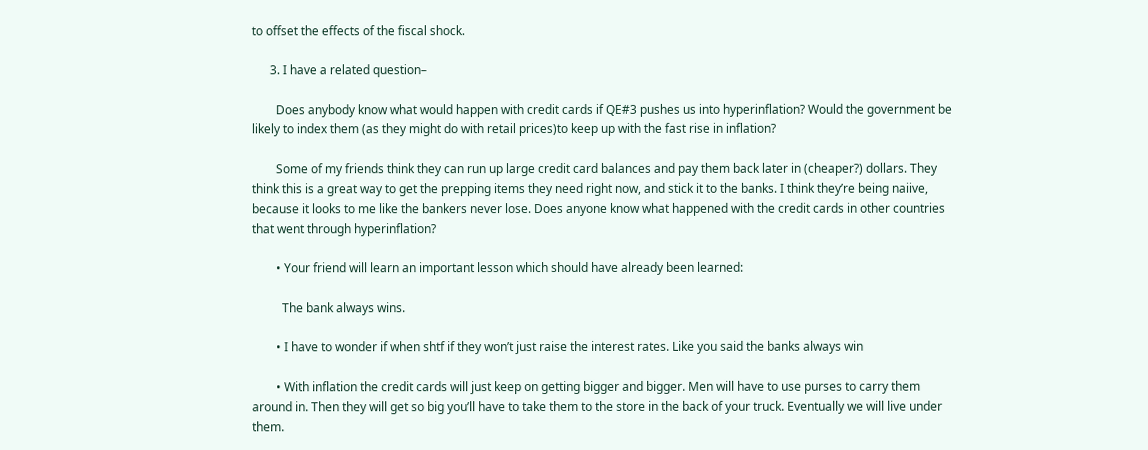to offset the effects of the fiscal shock.

      3. I have a related question–

        Does anybody know what would happen with credit cards if QE#3 pushes us into hyperinflation? Would the government be likely to index them (as they might do with retail prices)to keep up with the fast rise in inflation?

        Some of my friends think they can run up large credit card balances and pay them back later in (cheaper?) dollars. They think this is a great way to get the prepping items they need right now, and stick it to the banks. I think they’re being naiive, because it looks to me like the bankers never lose. Does anyone know what happened with the credit cards in other countries that went through hyperinflation?

        • Your friend will learn an important lesson which should have already been learned:

          The bank always wins.

        • I have to wonder if when shtf if they won’t just raise the interest rates. Like you said the banks always win

        • With inflation the credit cards will just keep on getting bigger and bigger. Men will have to use purses to carry them around in. Then they will get so big you’ll have to take them to the store in the back of your truck. Eventually we will live under them.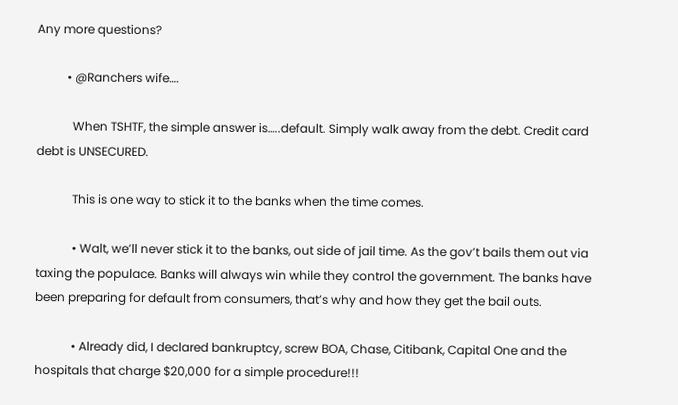Any more questions?

          • @Ranchers wife….

            When TSHTF, the simple answer is…..default. Simply walk away from the debt. Credit card debt is UNSECURED.

            This is one way to stick it to the banks when the time comes.

            • Walt, we’ll never stick it to the banks, out side of jail time. As the gov’t bails them out via taxing the populace. Banks will always win while they control the government. The banks have been preparing for default from consumers, that’s why and how they get the bail outs.

            • Already did, I declared bankruptcy, screw BOA, Chase, Citibank, Capital One and the hospitals that charge $20,000 for a simple procedure!!!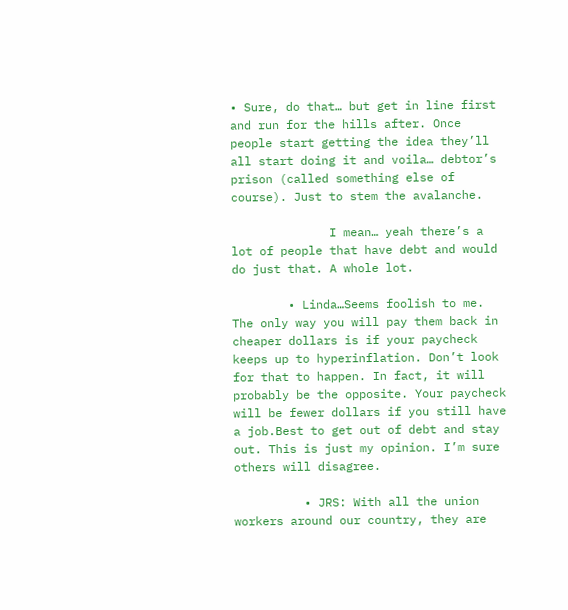• Sure, do that… but get in line first and run for the hills after. Once people start getting the idea they’ll all start doing it and voila… debtor’s prison (called something else of course). Just to stem the avalanche.

              I mean… yeah there’s a lot of people that have debt and would do just that. A whole lot.

        • Linda…Seems foolish to me. The only way you will pay them back in cheaper dollars is if your paycheck keeps up to hyperinflation. Don’t look for that to happen. In fact, it will probably be the opposite. Your paycheck will be fewer dollars if you still have a job.Best to get out of debt and stay out. This is just my opinion. I’m sure others will disagree.

          • JRS: With all the union workers around our country, they are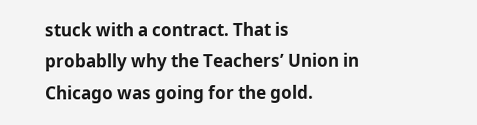stuck with a contract. That is probablly why the Teachers’ Union in Chicago was going for the gold.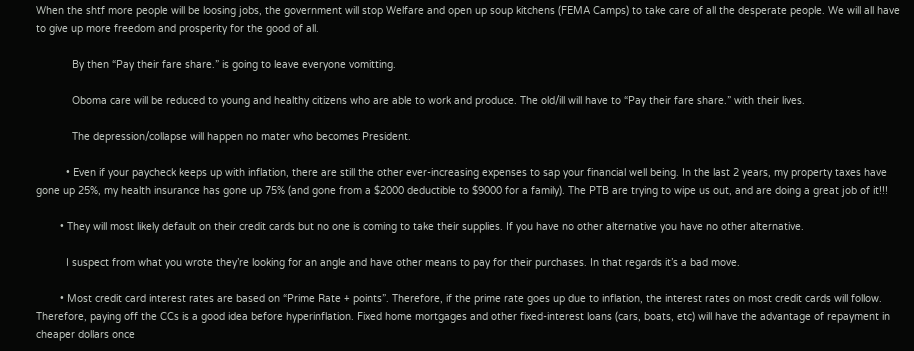When the shtf more people will be loosing jobs, the government will stop Welfare and open up soup kitchens (FEMA Camps) to take care of all the desperate people. We will all have to give up more freedom and prosperity for the good of all.

            By then “Pay their fare share.” is going to leave everyone vomitting.

            Oboma care will be reduced to young and healthy citizens who are able to work and produce. The old/ill will have to “Pay their fare share.” with their lives.

            The depression/collapse will happen no mater who becomes President.

          • Even if your paycheck keeps up with inflation, there are still the other ever-increasing expenses to sap your financial well being. In the last 2 years, my property taxes have gone up 25%, my health insurance has gone up 75% (and gone from a $2000 deductible to $9000 for a family). The PTB are trying to wipe us out, and are doing a great job of it!!!

        • They will most likely default on their credit cards but no one is coming to take their supplies. If you have no other alternative you have no other alternative.

          I suspect from what you wrote they’re looking for an angle and have other means to pay for their purchases. In that regards it’s a bad move.

        • Most credit card interest rates are based on “Prime Rate + points”. Therefore, if the prime rate goes up due to inflation, the interest rates on most credit cards will follow. Therefore, paying off the CCs is a good idea before hyperinflation. Fixed home mortgages and other fixed-interest loans (cars, boats, etc) will have the advantage of repayment in cheaper dollars once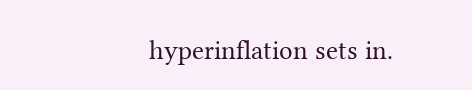hyperinflation sets in.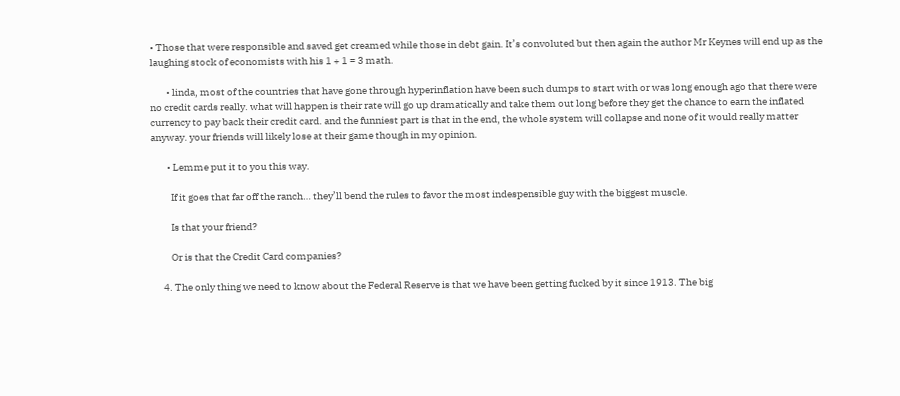• Those that were responsible and saved get creamed while those in debt gain. It’s convoluted but then again the author Mr Keynes will end up as the laughing stock of economists with his 1 + 1 = 3 math.

        • linda, most of the countries that have gone through hyperinflation have been such dumps to start with or was long enough ago that there were no credit cards really. what will happen is their rate will go up dramatically and take them out long before they get the chance to earn the inflated currency to pay back their credit card. and the funniest part is that in the end, the whole system will collapse and none of it would really matter anyway. your friends will likely lose at their game though in my opinion.

        • Lemme put it to you this way.

          If it goes that far off the ranch… they’ll bend the rules to favor the most indespensible guy with the biggest muscle.

          Is that your friend?

          Or is that the Credit Card companies?

      4. The only thing we need to know about the Federal Reserve is that we have been getting fucked by it since 1913. The big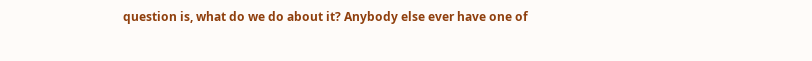question is, what do we do about it? Anybody else ever have one of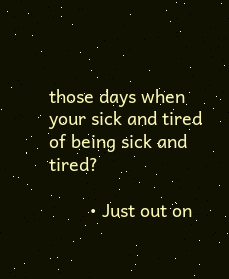those days when your sick and tired of being sick and tired?

        • Just out on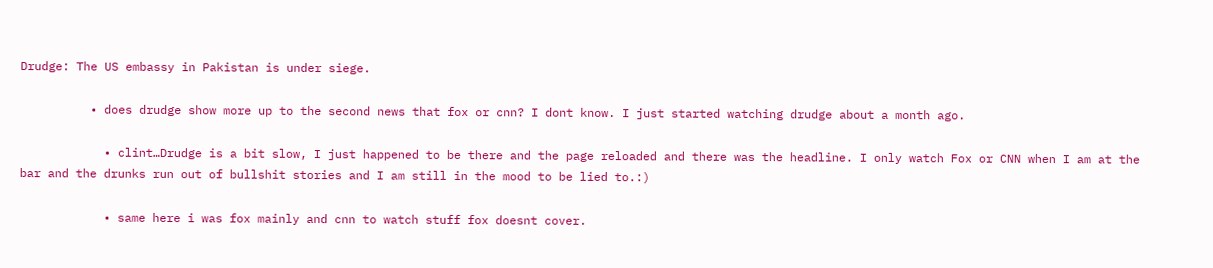Drudge: The US embassy in Pakistan is under siege.

          • does drudge show more up to the second news that fox or cnn? I dont know. I just started watching drudge about a month ago.

            • clint…Drudge is a bit slow, I just happened to be there and the page reloaded and there was the headline. I only watch Fox or CNN when I am at the bar and the drunks run out of bullshit stories and I am still in the mood to be lied to.:)

            • same here i was fox mainly and cnn to watch stuff fox doesnt cover.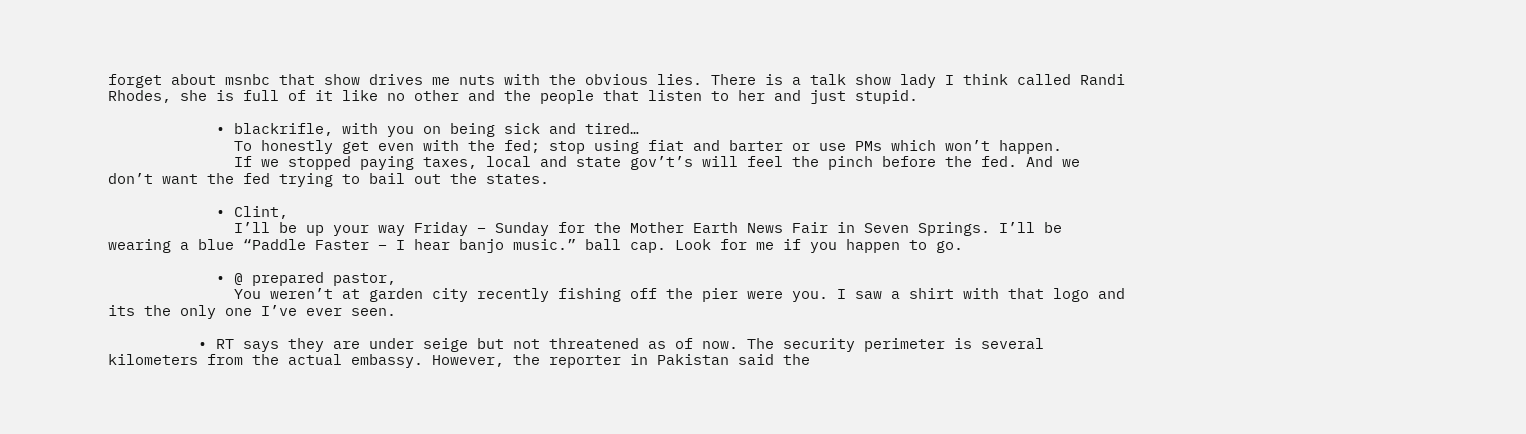forget about msnbc that show drives me nuts with the obvious lies. There is a talk show lady I think called Randi Rhodes, she is full of it like no other and the people that listen to her and just stupid.

            • blackrifle, with you on being sick and tired…
              To honestly get even with the fed; stop using fiat and barter or use PMs which won’t happen.
              If we stopped paying taxes, local and state gov’t’s will feel the pinch before the fed. And we don’t want the fed trying to bail out the states.

            • Clint,
              I’ll be up your way Friday – Sunday for the Mother Earth News Fair in Seven Springs. I’ll be wearing a blue “Paddle Faster – I hear banjo music.” ball cap. Look for me if you happen to go.

            • @ prepared pastor,
              You weren’t at garden city recently fishing off the pier were you. I saw a shirt with that logo and its the only one I’ve ever seen.

          • RT says they are under seige but not threatened as of now. The security perimeter is several kilometers from the actual embassy. However, the reporter in Pakistan said the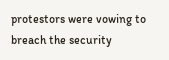protestors were vowing to breach the security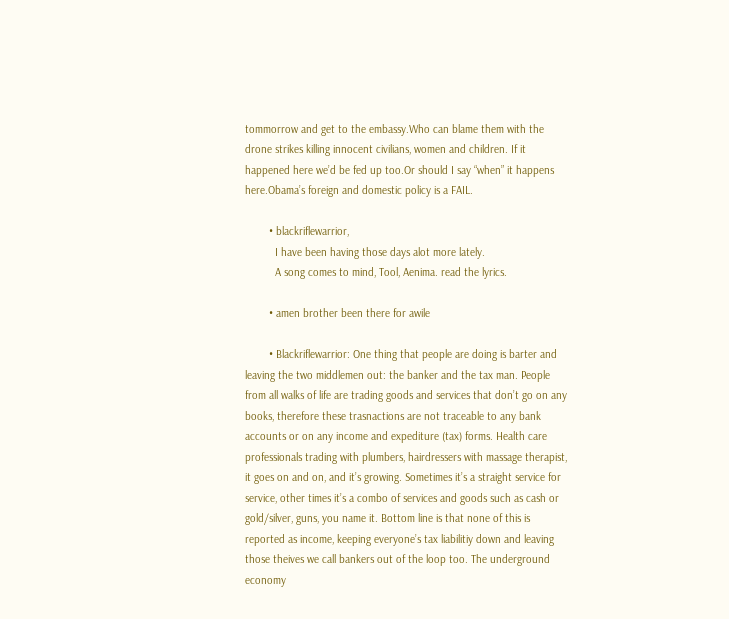tommorrow and get to the embassy.Who can blame them with the drone strikes killing innocent civilians, women and children. If it happened here we’d be fed up too.Or should I say “when” it happens here.Obama’s foreign and domestic policy is a FAIL.

        • blackriflewarrior,
          I have been having those days alot more lately.
          A song comes to mind, Tool, Aenima. read the lyrics.

        • amen brother been there for awile

        • Blackriflewarrior: One thing that people are doing is barter and leaving the two middlemen out: the banker and the tax man. People from all walks of life are trading goods and services that don’t go on any books, therefore these trasnactions are not traceable to any bank accounts or on any income and expediture (tax) forms. Health care professionals trading with plumbers, hairdressers with massage therapist, it goes on and on, and it’s growing. Sometimes it’s a straight service for service, other times it’s a combo of services and goods such as cash or gold/silver, guns, you name it. Bottom line is that none of this is reported as income, keeping everyone’s tax liabilitiy down and leaving those theives we call bankers out of the loop too. The underground economy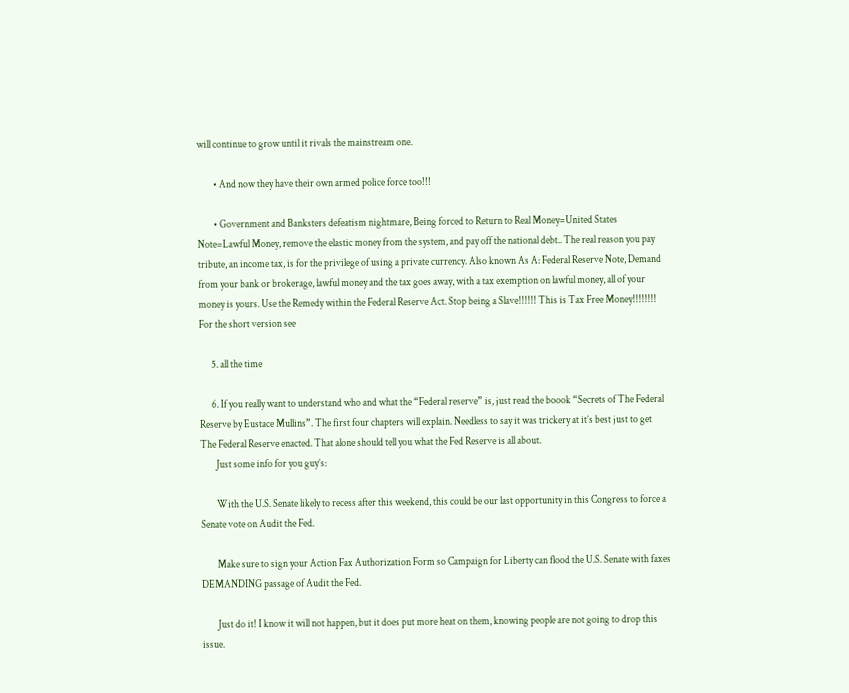will continue to grow until it rivals the mainstream one.

        • And now they have their own armed police force too!!!

        • Government and Banksters defeatism nightmare, Being forced to Return to Real Money=United States Note=Lawful Money, remove the elastic money from the system, and pay off the national debt.. The real reason you pay tribute, an income tax, is for the privilege of using a private currency. Also known As A: Federal Reserve Note, Demand from your bank or brokerage, lawful money and the tax goes away, with a tax exemption on lawful money, all of your money is yours. Use the Remedy within the Federal Reserve Act. Stop being a Slave!!!!!! This is Tax Free Money!!!!!!!! For the short version see

      5. all the time

      6. If you really want to understand who and what the “Federal reserve” is, just read the boook “Secrets of The Federal Reserve by Eustace Mullins”. The first four chapters will explain. Needless to say it was trickery at it’s best just to get The Federal Reserve enacted. That alone should tell you what the Fed Reserve is all about.
        Just some info for you guy’s:

        With the U.S. Senate likely to recess after this weekend, this could be our last opportunity in this Congress to force a Senate vote on Audit the Fed.

        Make sure to sign your Action Fax Authorization Form so Campaign for Liberty can flood the U.S. Senate with faxes DEMANDING passage of Audit the Fed.

        Just do it! I know it will not happen, but it does put more heat on them, knowing people are not going to drop this issue.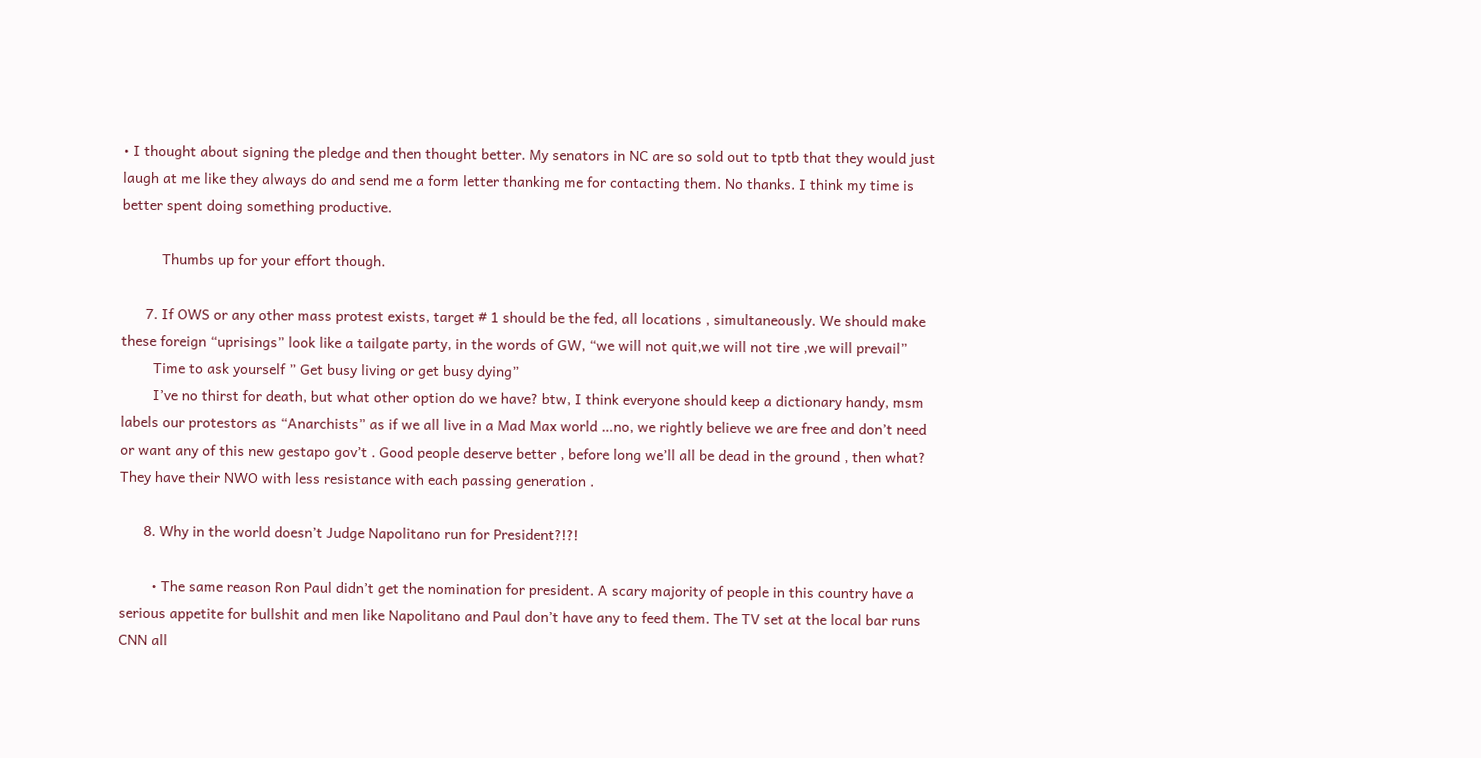• I thought about signing the pledge and then thought better. My senators in NC are so sold out to tptb that they would just laugh at me like they always do and send me a form letter thanking me for contacting them. No thanks. I think my time is better spent doing something productive.

          Thumbs up for your effort though.

      7. If OWS or any other mass protest exists, target # 1 should be the fed, all locations , simultaneously. We should make these foreign “uprisings” look like a tailgate party, in the words of GW, “we will not quit,we will not tire ,we will prevail”
        Time to ask yourself ” Get busy living or get busy dying”
        I’ve no thirst for death, but what other option do we have? btw, I think everyone should keep a dictionary handy, msm labels our protestors as “Anarchists” as if we all live in a Mad Max world …no, we rightly believe we are free and don’t need or want any of this new gestapo gov’t . Good people deserve better , before long we’ll all be dead in the ground , then what? They have their NWO with less resistance with each passing generation .

      8. Why in the world doesn’t Judge Napolitano run for President?!?!

        • The same reason Ron Paul didn’t get the nomination for president. A scary majority of people in this country have a serious appetite for bullshit and men like Napolitano and Paul don’t have any to feed them. The TV set at the local bar runs CNN all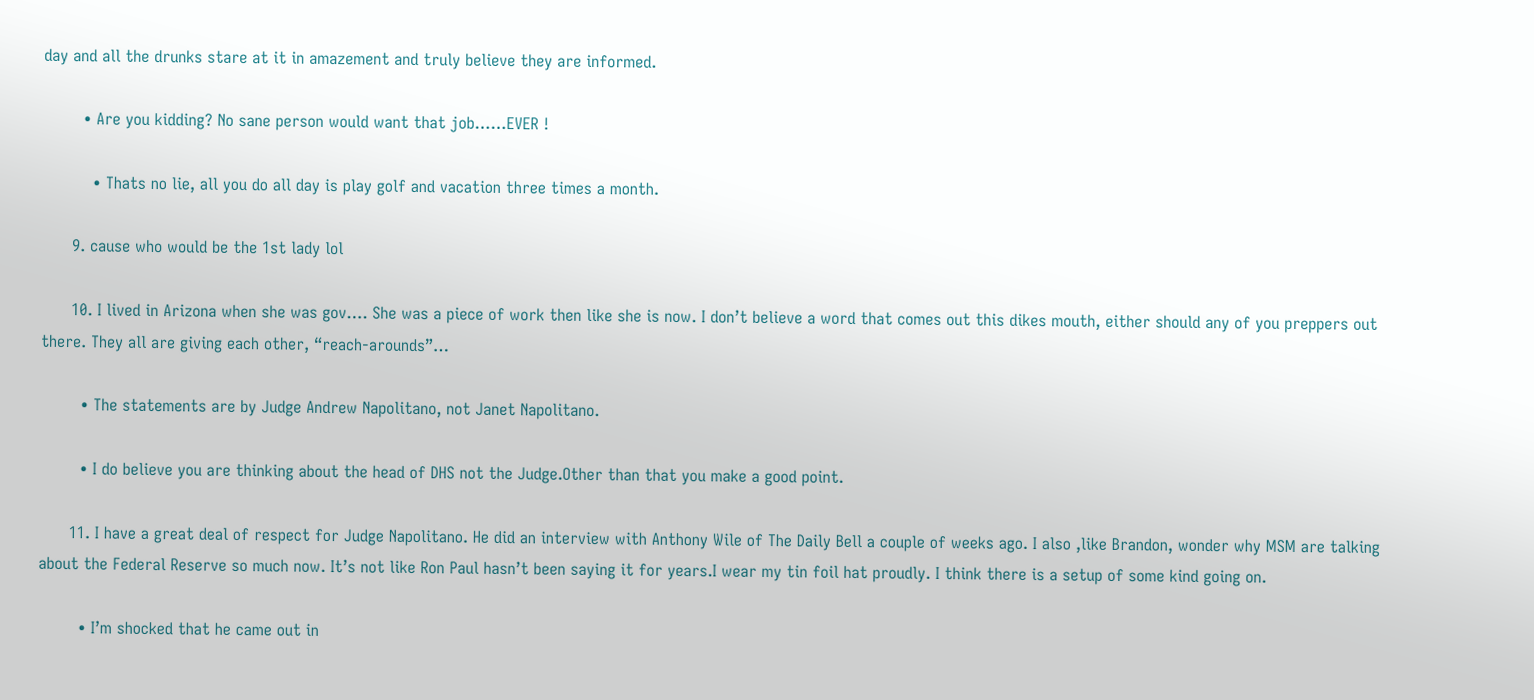day and all the drunks stare at it in amazement and truly believe they are informed.

        • Are you kidding? No sane person would want that job……EVER !

          • Thats no lie, all you do all day is play golf and vacation three times a month.

      9. cause who would be the 1st lady lol

      10. I lived in Arizona when she was gov…. She was a piece of work then like she is now. I don’t believe a word that comes out this dikes mouth, either should any of you preppers out there. They all are giving each other, “reach-arounds”…

        • The statements are by Judge Andrew Napolitano, not Janet Napolitano.

        • I do believe you are thinking about the head of DHS not the Judge.Other than that you make a good point.

      11. I have a great deal of respect for Judge Napolitano. He did an interview with Anthony Wile of The Daily Bell a couple of weeks ago. I also ,like Brandon, wonder why MSM are talking about the Federal Reserve so much now. It’s not like Ron Paul hasn’t been saying it for years.I wear my tin foil hat proudly. I think there is a setup of some kind going on.

        • I’m shocked that he came out in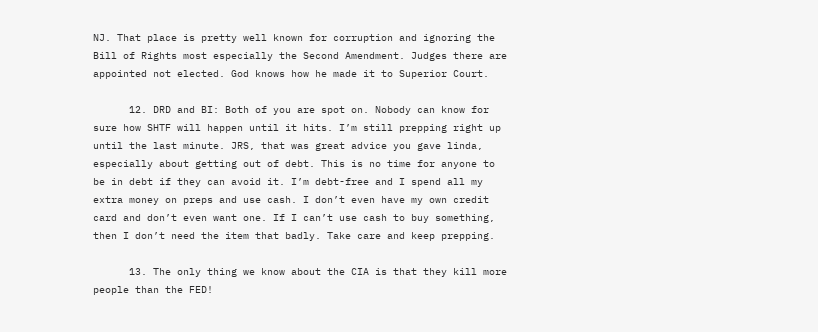NJ. That place is pretty well known for corruption and ignoring the Bill of Rights most especially the Second Amendment. Judges there are appointed not elected. God knows how he made it to Superior Court.

      12. DRD and BI: Both of you are spot on. Nobody can know for sure how SHTF will happen until it hits. I’m still prepping right up until the last minute. JRS, that was great advice you gave linda, especially about getting out of debt. This is no time for anyone to be in debt if they can avoid it. I’m debt-free and I spend all my extra money on preps and use cash. I don’t even have my own credit card and don’t even want one. If I can’t use cash to buy something, then I don’t need the item that badly. Take care and keep prepping.

      13. The only thing we know about the CIA is that they kill more people than the FED!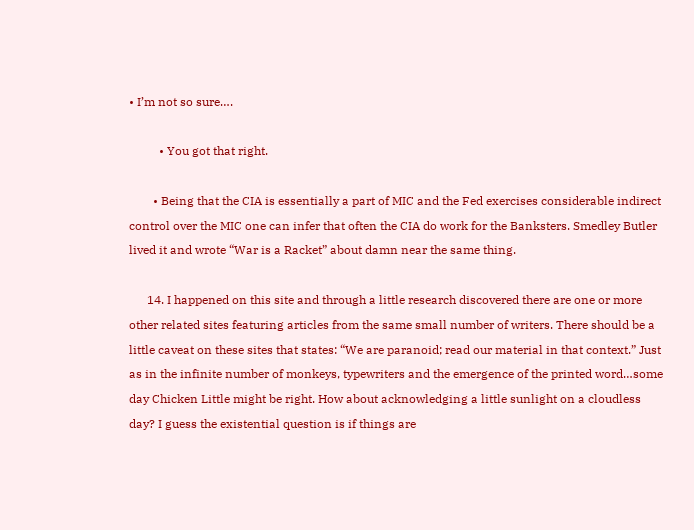• I’m not so sure….

          • You got that right.

        • Being that the CIA is essentially a part of MIC and the Fed exercises considerable indirect control over the MIC one can infer that often the CIA do work for the Banksters. Smedley Butler lived it and wrote “War is a Racket” about damn near the same thing.

      14. I happened on this site and through a little research discovered there are one or more other related sites featuring articles from the same small number of writers. There should be a little caveat on these sites that states: “We are paranoid; read our material in that context.” Just as in the infinite number of monkeys, typewriters and the emergence of the printed word…some day Chicken Little might be right. How about acknowledging a little sunlight on a cloudless day? I guess the existential question is if things are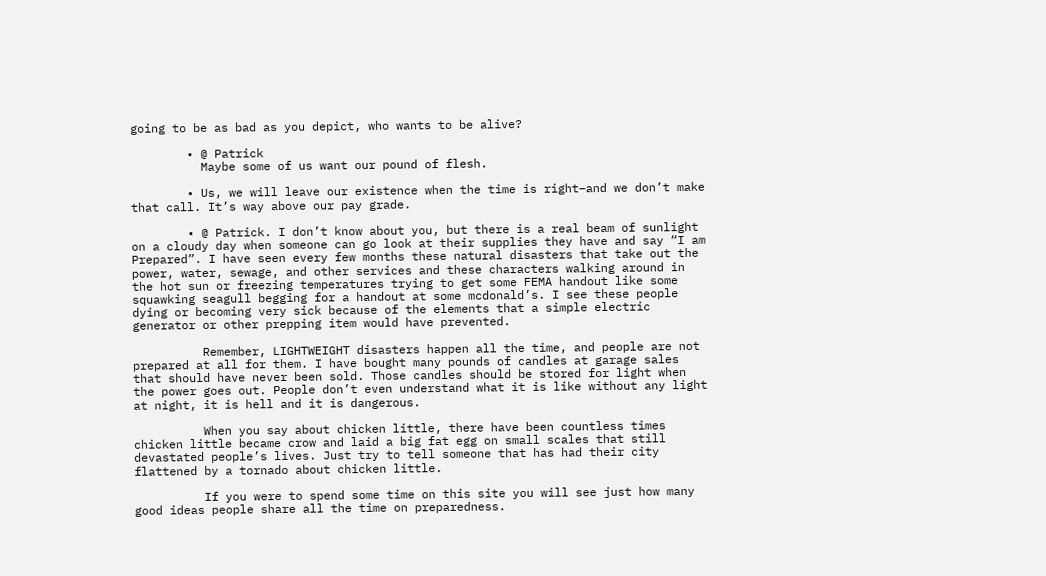going to be as bad as you depict, who wants to be alive?

        • @ Patrick
          Maybe some of us want our pound of flesh.

        • Us, we will leave our existence when the time is right–and we don’t make that call. It’s way above our pay grade.

        • @ Patrick. I don’t know about you, but there is a real beam of sunlight on a cloudy day when someone can go look at their supplies they have and say “I am Prepared”. I have seen every few months these natural disasters that take out the power, water, sewage, and other services and these characters walking around in the hot sun or freezing temperatures trying to get some FEMA handout like some squawking seagull begging for a handout at some mcdonald’s. I see these people dying or becoming very sick because of the elements that a simple electric generator or other prepping item would have prevented.

          Remember, LIGHTWEIGHT disasters happen all the time, and people are not prepared at all for them. I have bought many pounds of candles at garage sales that should have never been sold. Those candles should be stored for light when the power goes out. People don’t even understand what it is like without any light at night, it is hell and it is dangerous.

          When you say about chicken little, there have been countless times chicken little became crow and laid a big fat egg on small scales that still devastated people’s lives. Just try to tell someone that has had their city flattened by a tornado about chicken little.

          If you were to spend some time on this site you will see just how many good ideas people share all the time on preparedness.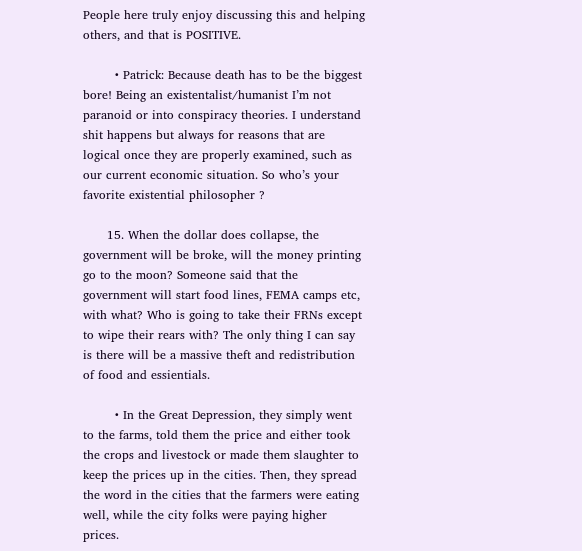People here truly enjoy discussing this and helping others, and that is POSITIVE.

        • Patrick: Because death has to be the biggest bore! Being an existentalist/humanist I’m not paranoid or into conspiracy theories. I understand shit happens but always for reasons that are logical once they are properly examined, such as our current economic situation. So who’s your favorite existential philosopher ?

      15. When the dollar does collapse, the government will be broke, will the money printing go to the moon? Someone said that the government will start food lines, FEMA camps etc, with what? Who is going to take their FRNs except to wipe their rears with? The only thing I can say is there will be a massive theft and redistribution of food and essientials.

        • In the Great Depression, they simply went to the farms, told them the price and either took the crops and livestock or made them slaughter to keep the prices up in the cities. Then, they spread the word in the cities that the farmers were eating well, while the city folks were paying higher prices.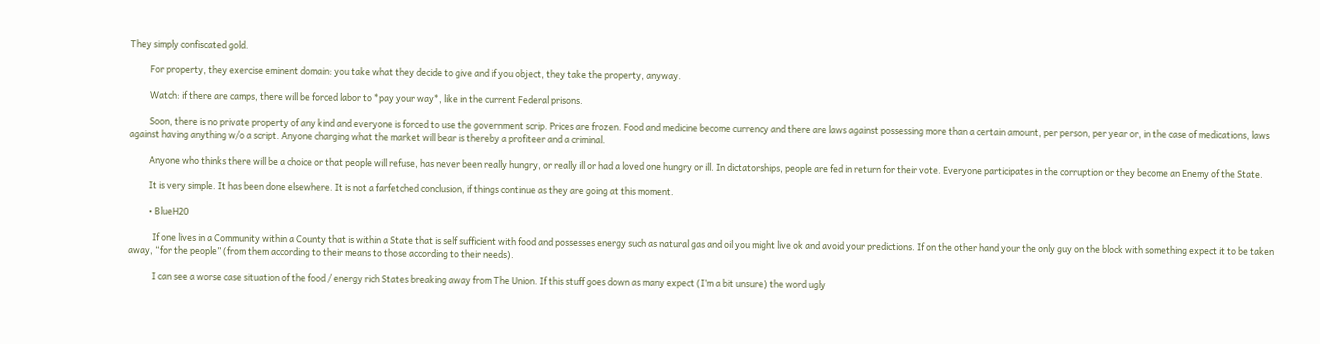They simply confiscated gold.

          For property, they exercise eminent domain: you take what they decide to give and if you object, they take the property, anyway.

          Watch: if there are camps, there will be forced labor to *pay your way*, like in the current Federal prisons.

          Soon, there is no private property of any kind and everyone is forced to use the government scrip. Prices are frozen. Food and medicine become currency and there are laws against possessing more than a certain amount, per person, per year or, in the case of medications, laws against having anything w/o a script. Anyone charging what the market will bear is thereby a profiteer and a criminal.

          Anyone who thinks there will be a choice or that people will refuse, has never been really hungry, or really ill or had a loved one hungry or ill. In dictatorships, people are fed in return for their vote. Everyone participates in the corruption or they become an Enemy of the State.

          It is very simple. It has been done elsewhere. It is not a farfetched conclusion, if things continue as they are going at this moment.

          • BlueH20

            If one lives in a Community within a County that is within a State that is self sufficient with food and possesses energy such as natural gas and oil you might live ok and avoid your predictions. If on the other hand your the only guy on the block with something expect it to be taken away, “for the people” (from them according to their means to those according to their needs).

            I can see a worse case situation of the food / energy rich States breaking away from The Union. If this stuff goes down as many expect (I’m a bit unsure) the word ugly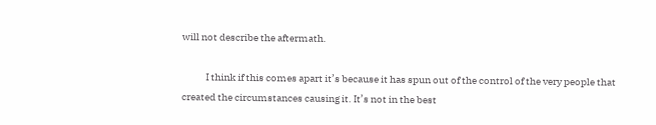will not describe the aftermath.

            I think if this comes apart it’s because it has spun out of the control of the very people that created the circumstances causing it. It’s not in the best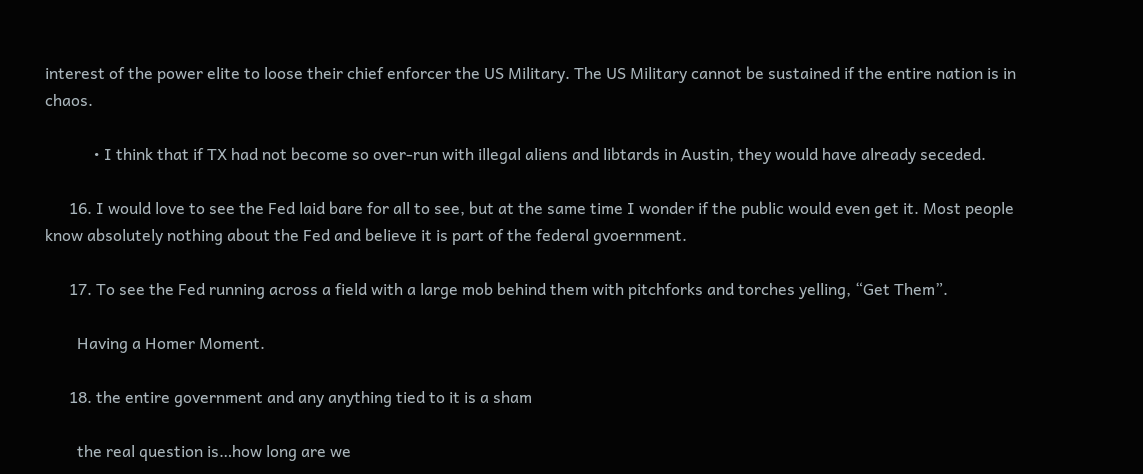interest of the power elite to loose their chief enforcer the US Military. The US Military cannot be sustained if the entire nation is in chaos.

            • I think that if TX had not become so over-run with illegal aliens and libtards in Austin, they would have already seceded.

      16. I would love to see the Fed laid bare for all to see, but at the same time I wonder if the public would even get it. Most people know absolutely nothing about the Fed and believe it is part of the federal gvoernment.

      17. To see the Fed running across a field with a large mob behind them with pitchforks and torches yelling, “Get Them”.

        Having a Homer Moment.

      18. the entire government and any anything tied to it is a sham

        the real question is…how long are we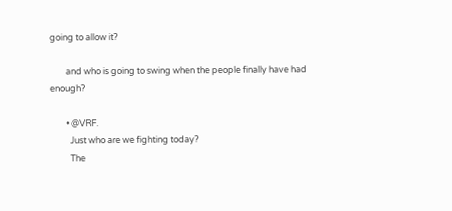going to allow it?

        and who is going to swing when the people finally have had enough?

        • @VRF.
          Just who are we fighting today?
          The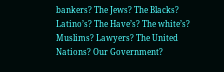bankers? The Jews? The Blacks? Latino’s? The Have’s? The white’s? Muslims? Lawyers? The United Nations? Our Government?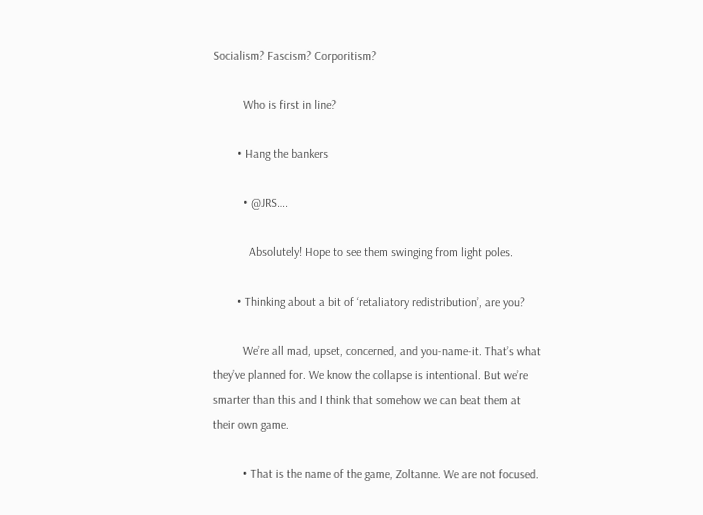Socialism? Fascism? Corporitism?

          Who is first in line?

        • Hang the bankers

          • @JRS….

            Absolutely! Hope to see them swinging from light poles.

        • Thinking about a bit of ‘retaliatory redistribution’, are you?

          We’re all mad, upset, concerned, and you-name-it. That’s what they’ve planned for. We know the collapse is intentional. But we’re smarter than this and I think that somehow we can beat them at their own game.

          • That is the name of the game, Zoltanne. We are not focused.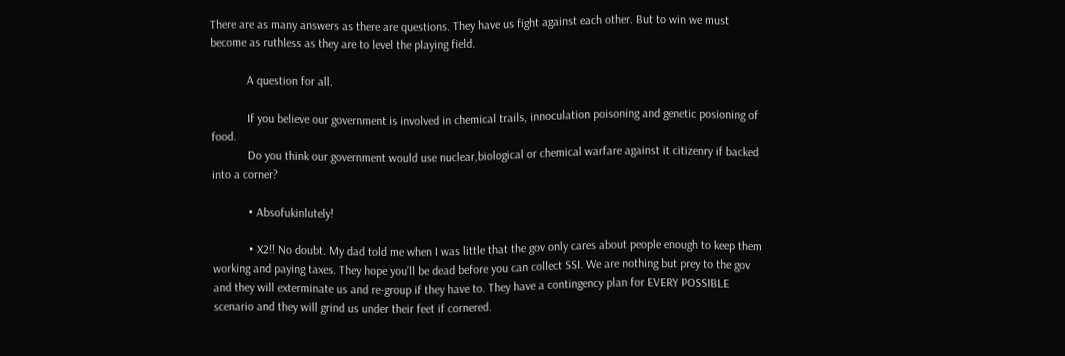There are as many answers as there are questions. They have us fight against each other. But to win we must become as ruthless as they are to level the playing field.

            A question for all.

            If you believe our government is involved in chemical trails, innoculation poisoning and genetic posioning of food.
            Do you think our government would use nuclear,biological or chemical warfare against it citizenry if backed into a corner?

            • Absofukinlutely!

            • X2!! No doubt. My dad told me when I was little that the gov only cares about people enough to keep them working and paying taxes. They hope you’ll be dead before you can collect SSI. We are nothing but prey to the gov and they will exterminate us and re-group if they have to. They have a contingency plan for EVERY POSSIBLE scenario and they will grind us under their feet if cornered.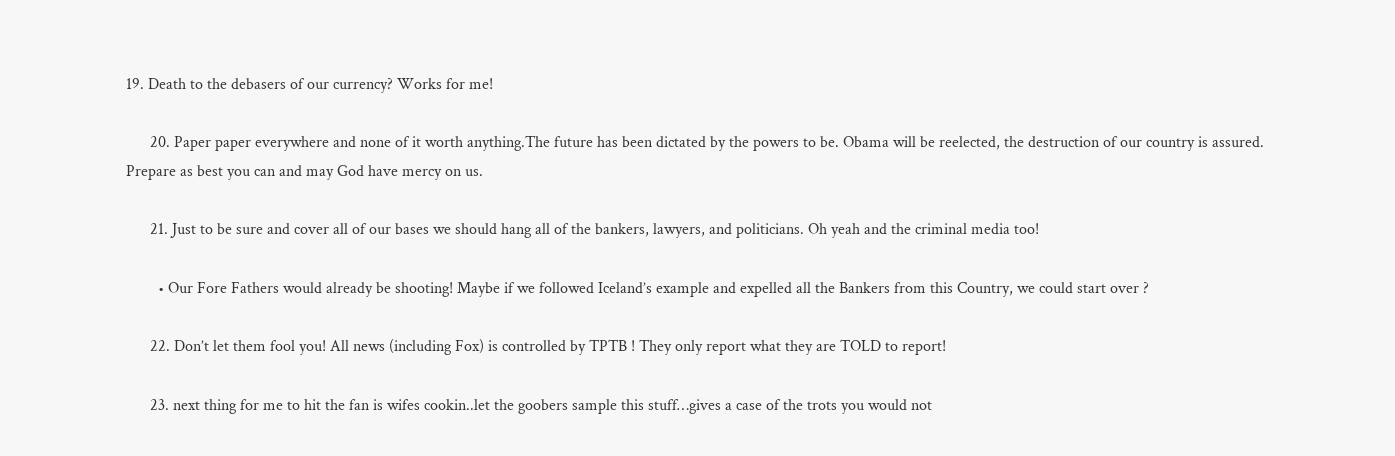19. Death to the debasers of our currency? Works for me!

      20. Paper paper everywhere and none of it worth anything.The future has been dictated by the powers to be. Obama will be reelected, the destruction of our country is assured. Prepare as best you can and may God have mercy on us.

      21. Just to be sure and cover all of our bases we should hang all of the bankers, lawyers, and politicians. Oh yeah and the criminal media too!

        • Our Fore Fathers would already be shooting! Maybe if we followed Iceland’s example and expelled all the Bankers from this Country, we could start over ?

      22. Don’t let them fool you! All news (including Fox) is controlled by TPTB ! They only report what they are TOLD to report!

      23. next thing for me to hit the fan is wifes cookin..let the goobers sample this stuff…gives a case of the trots you would not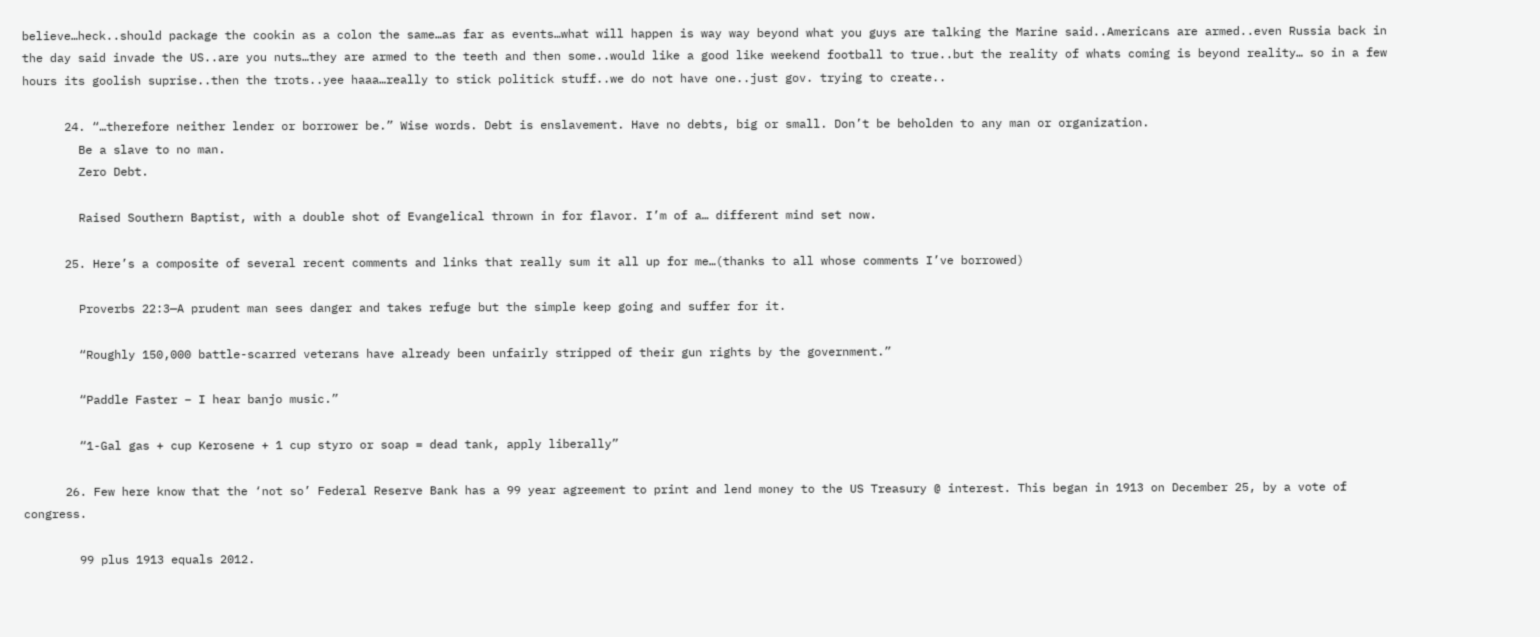believe…heck..should package the cookin as a colon the same…as far as events…what will happen is way way beyond what you guys are talking the Marine said..Americans are armed..even Russia back in the day said invade the US..are you nuts…they are armed to the teeth and then some..would like a good like weekend football to true..but the reality of whats coming is beyond reality… so in a few hours its goolish suprise..then the trots..yee haaa…really to stick politick stuff..we do not have one..just gov. trying to create..

      24. “…therefore neither lender or borrower be.” Wise words. Debt is enslavement. Have no debts, big or small. Don’t be beholden to any man or organization.
        Be a slave to no man.
        Zero Debt.

        Raised Southern Baptist, with a double shot of Evangelical thrown in for flavor. I’m of a… different mind set now.

      25. Here’s a composite of several recent comments and links that really sum it all up for me…(thanks to all whose comments I’ve borrowed)

        Proverbs 22:3—A prudent man sees danger and takes refuge but the simple keep going and suffer for it.

        “Roughly 150,000 battle-scarred veterans have already been unfairly stripped of their gun rights by the government.”

        “Paddle Faster – I hear banjo music.”

        “1-Gal gas + cup Kerosene + 1 cup styro or soap = dead tank, apply liberally”

      26. Few here know that the ‘not so’ Federal Reserve Bank has a 99 year agreement to print and lend money to the US Treasury @ interest. This began in 1913 on December 25, by a vote of congress.

        99 plus 1913 equals 2012.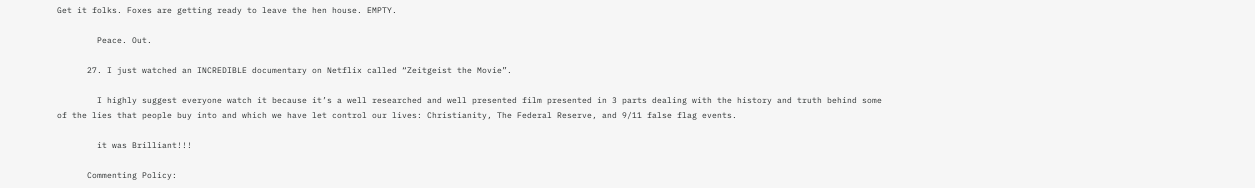Get it folks. Foxes are getting ready to leave the hen house. EMPTY.

        Peace. Out.

      27. I just watched an INCREDIBLE documentary on Netflix called “Zeitgeist the Movie”.

        I highly suggest everyone watch it because it’s a well researched and well presented film presented in 3 parts dealing with the history and truth behind some of the lies that people buy into and which we have let control our lives: Christianity, The Federal Reserve, and 9/11 false flag events.

        it was Brilliant!!!

      Commenting Policy: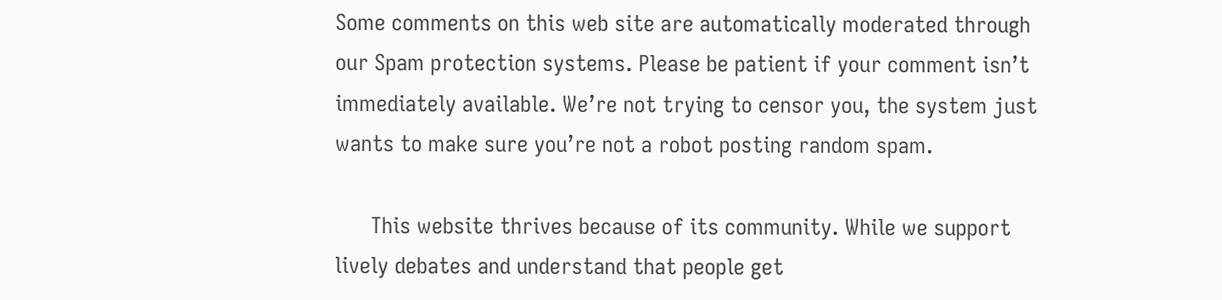Some comments on this web site are automatically moderated through our Spam protection systems. Please be patient if your comment isn’t immediately available. We’re not trying to censor you, the system just wants to make sure you’re not a robot posting random spam.

      This website thrives because of its community. While we support lively debates and understand that people get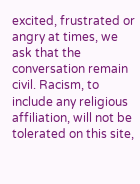excited, frustrated or angry at times, we ask that the conversation remain civil. Racism, to include any religious affiliation, will not be tolerated on this site,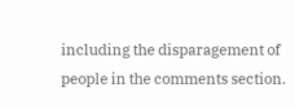including the disparagement of people in the comments section.